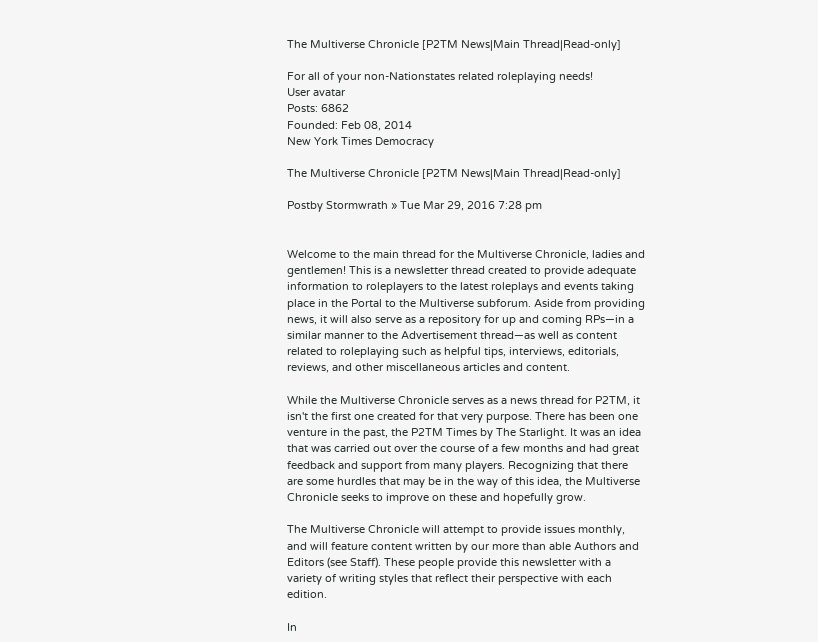The Multiverse Chronicle [P2TM News|Main Thread|Read-only]

For all of your non-Nationstates related roleplaying needs!
User avatar
Posts: 6862
Founded: Feb 08, 2014
New York Times Democracy

The Multiverse Chronicle [P2TM News|Main Thread|Read-only]

Postby Stormwrath » Tue Mar 29, 2016 7:28 pm


Welcome to the main thread for the Multiverse Chronicle, ladies and gentlemen! This is a newsletter thread created to provide adequate information to roleplayers to the latest roleplays and events taking place in the Portal to the Multiverse subforum. Aside from providing news, it will also serve as a repository for up and coming RPs—in a similar manner to the Advertisement thread—as well as content related to roleplaying such as helpful tips, interviews, editorials, reviews, and other miscellaneous articles and content.

While the Multiverse Chronicle serves as a news thread for P2TM, it isn't the first one created for that very purpose. There has been one venture in the past, the P2TM Times by The Starlight. It was an idea that was carried out over the course of a few months and had great feedback and support from many players. Recognizing that there are some hurdles that may be in the way of this idea, the Multiverse Chronicle seeks to improve on these and hopefully grow.

The Multiverse Chronicle will attempt to provide issues monthly, and will feature content written by our more than able Authors and Editors (see Staff). These people provide this newsletter with a variety of writing styles that reflect their perspective with each edition.

In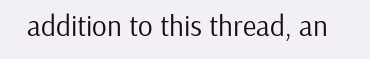addition to this thread, an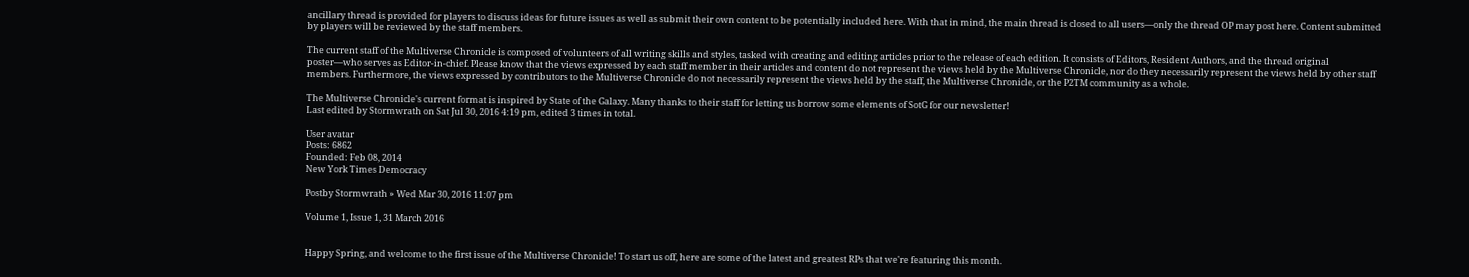ancillary thread is provided for players to discuss ideas for future issues as well as submit their own content to be potentially included here. With that in mind, the main thread is closed to all users—only the thread OP may post here. Content submitted by players will be reviewed by the staff members.

The current staff of the Multiverse Chronicle is composed of volunteers of all writing skills and styles, tasked with creating and editing articles prior to the release of each edition. It consists of Editors, Resident Authors, and the thread original poster—who serves as Editor-in-chief. Please know that the views expressed by each staff member in their articles and content do not represent the views held by the Multiverse Chronicle, nor do they necessarily represent the views held by other staff members. Furthermore, the views expressed by contributors to the Multiverse Chronicle do not necessarily represent the views held by the staff, the Multiverse Chronicle, or the P2TM community as a whole.

The Multiverse Chronicle's current format is inspired by State of the Galaxy. Many thanks to their staff for letting us borrow some elements of SotG for our newsletter!
Last edited by Stormwrath on Sat Jul 30, 2016 4:19 pm, edited 3 times in total.

User avatar
Posts: 6862
Founded: Feb 08, 2014
New York Times Democracy

Postby Stormwrath » Wed Mar 30, 2016 11:07 pm

Volume 1, Issue 1, 31 March 2016


Happy Spring, and welcome to the first issue of the Multiverse Chronicle! To start us off, here are some of the latest and greatest RPs that we're featuring this month.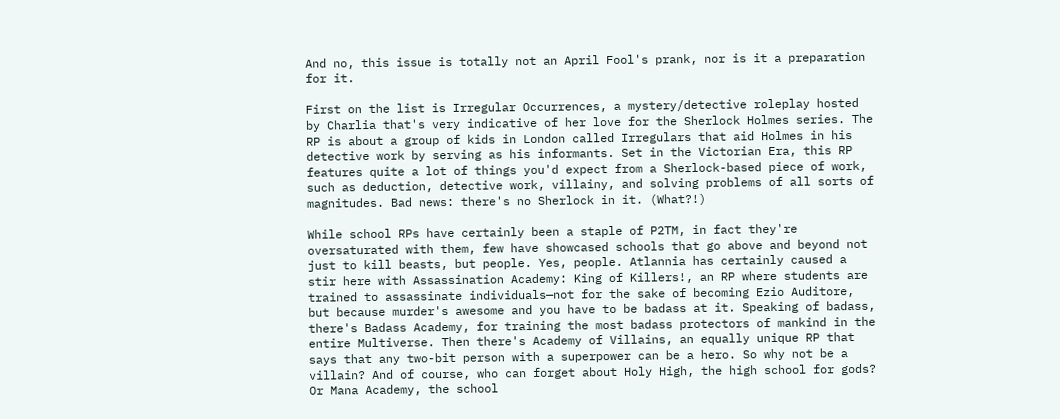And no, this issue is totally not an April Fool's prank, nor is it a preparation for it.

First on the list is Irregular Occurrences, a mystery/detective roleplay hosted by Charlia that's very indicative of her love for the Sherlock Holmes series. The RP is about a group of kids in London called Irregulars that aid Holmes in his detective work by serving as his informants. Set in the Victorian Era, this RP features quite a lot of things you'd expect from a Sherlock-based piece of work, such as deduction, detective work, villainy, and solving problems of all sorts of magnitudes. Bad news: there's no Sherlock in it. (What?!)

While school RPs have certainly been a staple of P2TM, in fact they're oversaturated with them, few have showcased schools that go above and beyond not just to kill beasts, but people. Yes, people. Atlannia has certainly caused a stir here with Assassination Academy: King of Killers!, an RP where students are trained to assassinate individuals—not for the sake of becoming Ezio Auditore, but because murder's awesome and you have to be badass at it. Speaking of badass, there's Badass Academy, for training the most badass protectors of mankind in the entire Multiverse. Then there's Academy of Villains, an equally unique RP that says that any two-bit person with a superpower can be a hero. So why not be a villain? And of course, who can forget about Holy High, the high school for gods? Or Mana Academy, the school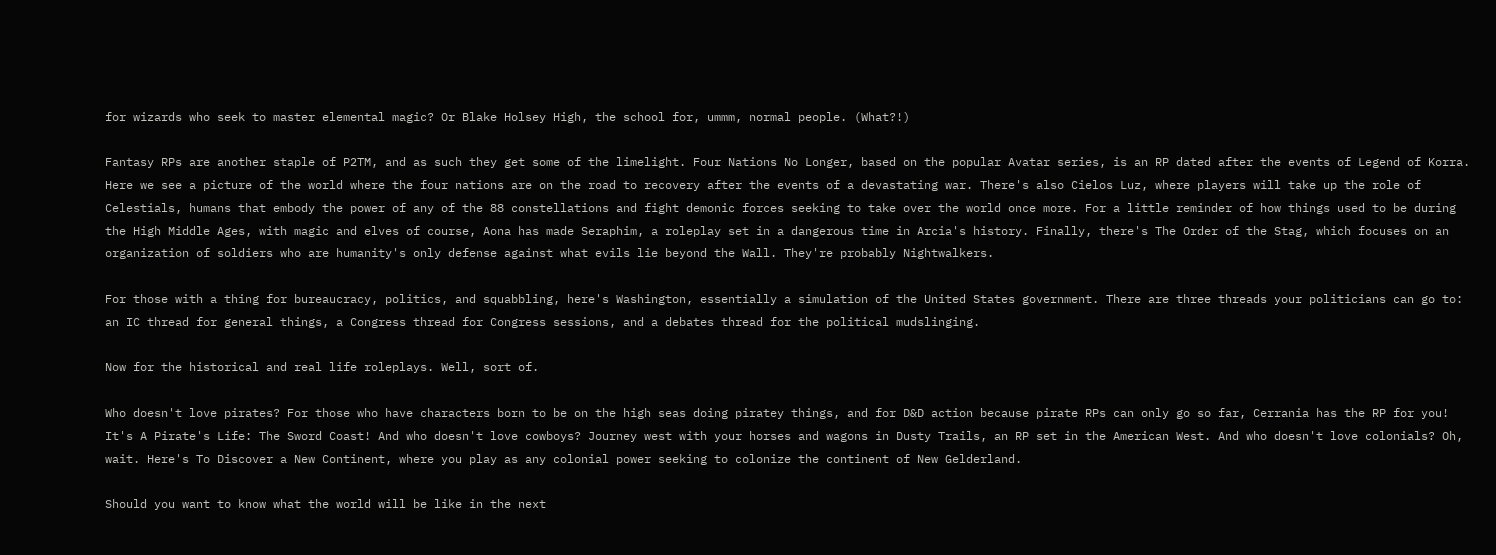for wizards who seek to master elemental magic? Or Blake Holsey High, the school for, ummm, normal people. (What?!)

Fantasy RPs are another staple of P2TM, and as such they get some of the limelight. Four Nations No Longer, based on the popular Avatar series, is an RP dated after the events of Legend of Korra. Here we see a picture of the world where the four nations are on the road to recovery after the events of a devastating war. There's also Cielos Luz, where players will take up the role of Celestials, humans that embody the power of any of the 88 constellations and fight demonic forces seeking to take over the world once more. For a little reminder of how things used to be during the High Middle Ages, with magic and elves of course, Aona has made Seraphim, a roleplay set in a dangerous time in Arcia's history. Finally, there's The Order of the Stag, which focuses on an organization of soldiers who are humanity's only defense against what evils lie beyond the Wall. They're probably Nightwalkers.

For those with a thing for bureaucracy, politics, and squabbling, here's Washington, essentially a simulation of the United States government. There are three threads your politicians can go to: an IC thread for general things, a Congress thread for Congress sessions, and a debates thread for the political mudslinging.

Now for the historical and real life roleplays. Well, sort of.

Who doesn't love pirates? For those who have characters born to be on the high seas doing piratey things, and for D&D action because pirate RPs can only go so far, Cerrania has the RP for you! It's A Pirate's Life: The Sword Coast! And who doesn't love cowboys? Journey west with your horses and wagons in Dusty Trails, an RP set in the American West. And who doesn't love colonials? Oh, wait. Here's To Discover a New Continent, where you play as any colonial power seeking to colonize the continent of New Gelderland.

Should you want to know what the world will be like in the next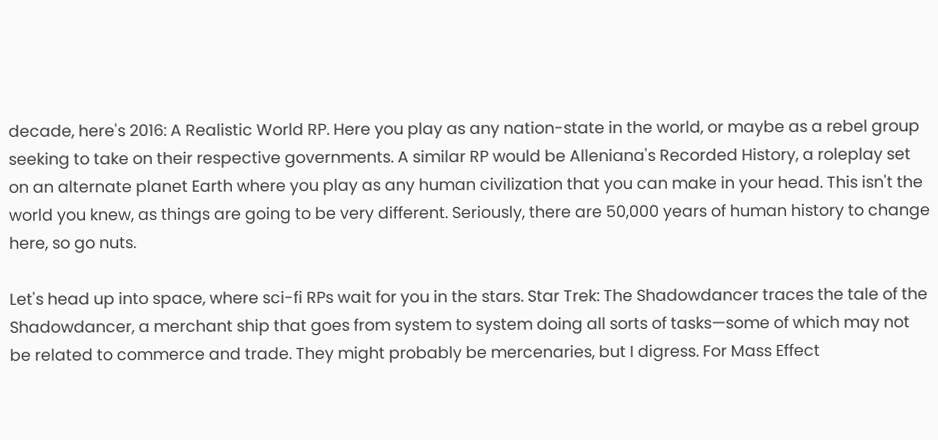decade, here's 2016: A Realistic World RP. Here you play as any nation-state in the world, or maybe as a rebel group seeking to take on their respective governments. A similar RP would be Alleniana's Recorded History, a roleplay set on an alternate planet Earth where you play as any human civilization that you can make in your head. This isn't the world you knew, as things are going to be very different. Seriously, there are 50,000 years of human history to change here, so go nuts.

Let's head up into space, where sci-fi RPs wait for you in the stars. Star Trek: The Shadowdancer traces the tale of the Shadowdancer, a merchant ship that goes from system to system doing all sorts of tasks—some of which may not be related to commerce and trade. They might probably be mercenaries, but I digress. For Mass Effect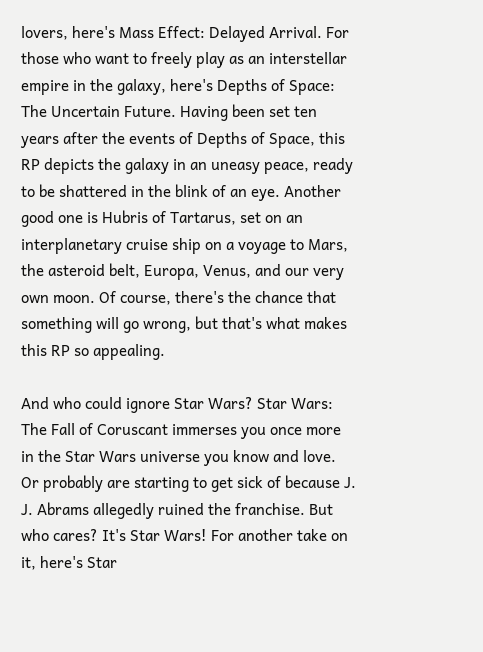lovers, here's Mass Effect: Delayed Arrival. For those who want to freely play as an interstellar empire in the galaxy, here's Depths of Space: The Uncertain Future. Having been set ten years after the events of Depths of Space, this RP depicts the galaxy in an uneasy peace, ready to be shattered in the blink of an eye. Another good one is Hubris of Tartarus, set on an interplanetary cruise ship on a voyage to Mars, the asteroid belt, Europa, Venus, and our very own moon. Of course, there's the chance that something will go wrong, but that's what makes this RP so appealing.

And who could ignore Star Wars? Star Wars: The Fall of Coruscant immerses you once more in the Star Wars universe you know and love. Or probably are starting to get sick of because J. J. Abrams allegedly ruined the franchise. But who cares? It's Star Wars! For another take on it, here's Star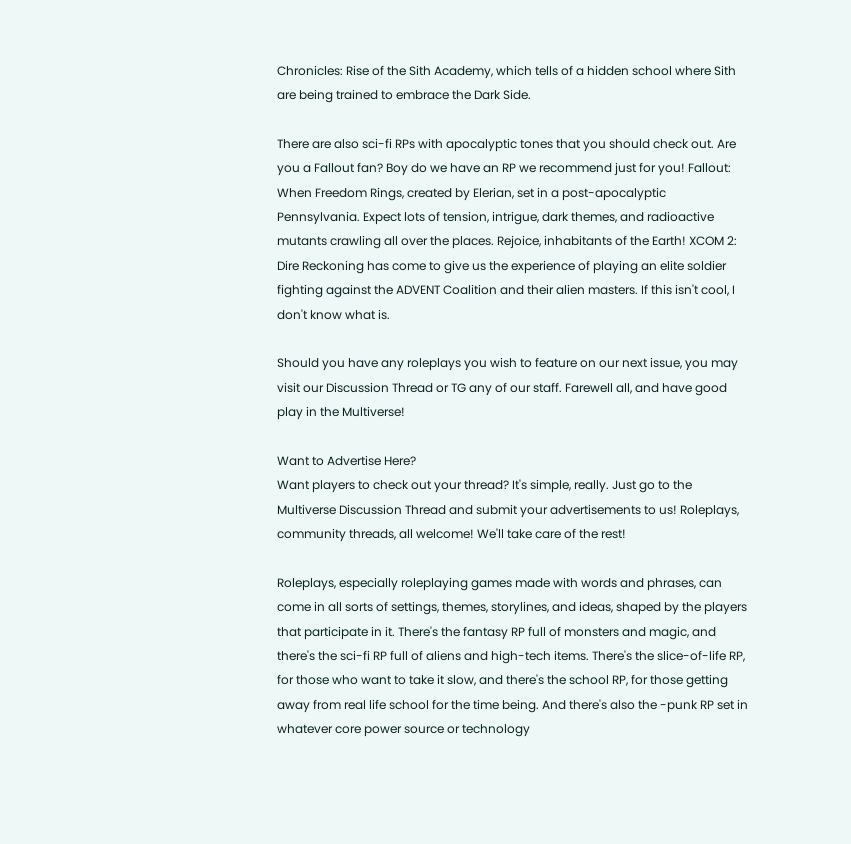Chronicles: Rise of the Sith Academy, which tells of a hidden school where Sith are being trained to embrace the Dark Side.

There are also sci-fi RPs with apocalyptic tones that you should check out. Are you a Fallout fan? Boy do we have an RP we recommend just for you! Fallout: When Freedom Rings, created by Elerian, set in a post-apocalyptic Pennsylvania. Expect lots of tension, intrigue, dark themes, and radioactive mutants crawling all over the places. Rejoice, inhabitants of the Earth! XCOM 2: Dire Reckoning has come to give us the experience of playing an elite soldier fighting against the ADVENT Coalition and their alien masters. If this isn't cool, I don't know what is.

Should you have any roleplays you wish to feature on our next issue, you may visit our Discussion Thread or TG any of our staff. Farewell all, and have good play in the Multiverse!

Want to Advertise Here?
Want players to check out your thread? It's simple, really. Just go to the Multiverse Discussion Thread and submit your advertisements to us! Roleplays, community threads, all welcome! We'll take care of the rest!

Roleplays, especially roleplaying games made with words and phrases, can come in all sorts of settings, themes, storylines, and ideas, shaped by the players that participate in it. There's the fantasy RP full of monsters and magic, and there's the sci-fi RP full of aliens and high-tech items. There's the slice-of-life RP, for those who want to take it slow, and there's the school RP, for those getting away from real life school for the time being. And there's also the -punk RP set in whatever core power source or technology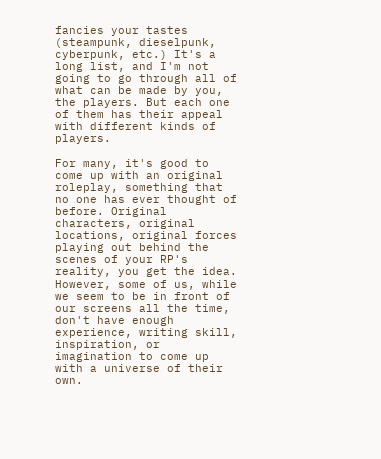fancies your tastes (steampunk, dieselpunk, cyberpunk, etc.) It's a long list, and I'm not going to go through all of what can be made by you, the players. But each one of them has their appeal with different kinds of players.

For many, it's good to come up with an original roleplay, something that no one has ever thought of before. Original characters, original locations, original forces playing out behind the scenes of your RP's reality, you get the idea. However, some of us, while we seem to be in front of our screens all the time, don't have enough experience, writing skill, inspiration, or imagination to come up with a universe of their own.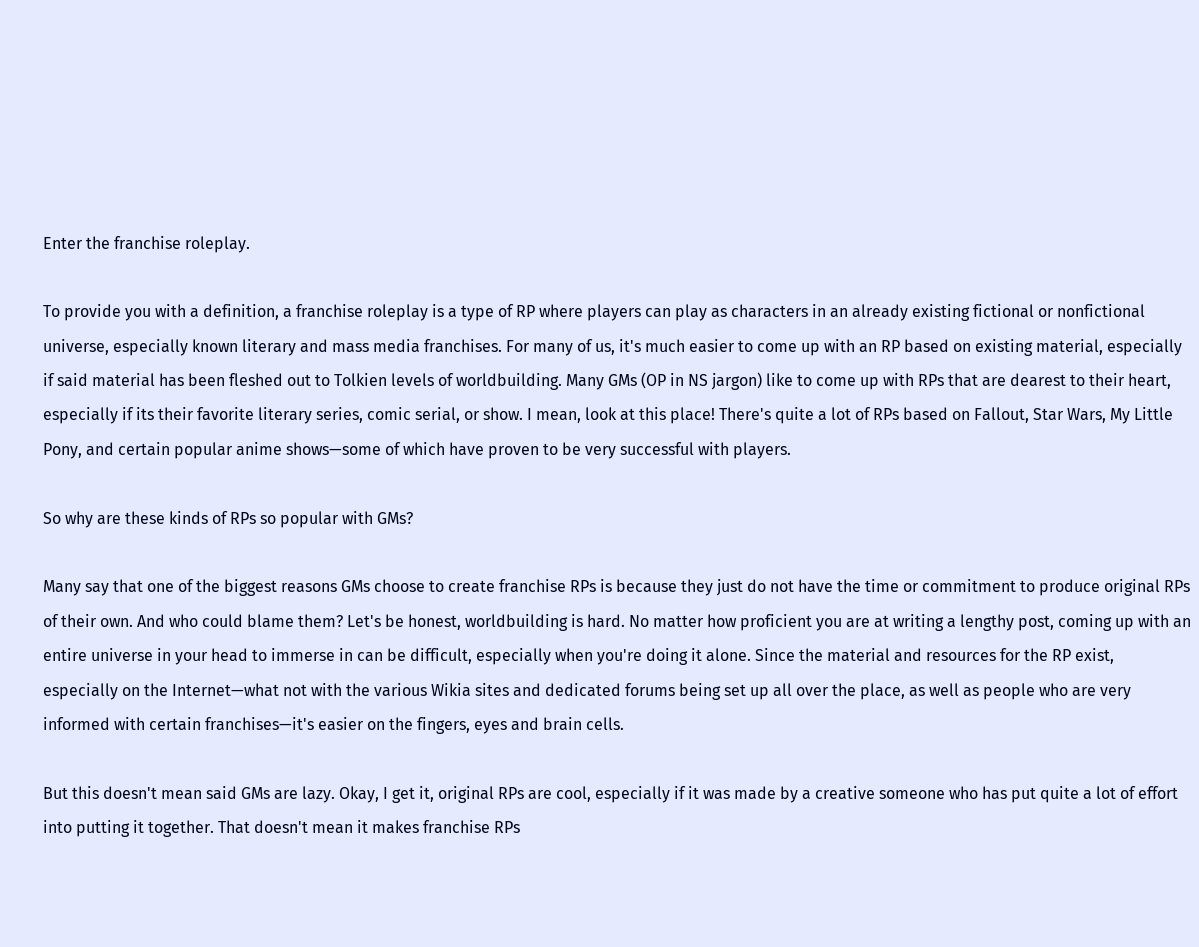Enter the franchise roleplay.

To provide you with a definition, a franchise roleplay is a type of RP where players can play as characters in an already existing fictional or nonfictional universe, especially known literary and mass media franchises. For many of us, it's much easier to come up with an RP based on existing material, especially if said material has been fleshed out to Tolkien levels of worldbuilding. Many GMs (OP in NS jargon) like to come up with RPs that are dearest to their heart, especially if its their favorite literary series, comic serial, or show. I mean, look at this place! There's quite a lot of RPs based on Fallout, Star Wars, My Little Pony, and certain popular anime shows—some of which have proven to be very successful with players.

So why are these kinds of RPs so popular with GMs?

Many say that one of the biggest reasons GMs choose to create franchise RPs is because they just do not have the time or commitment to produce original RPs of their own. And who could blame them? Let's be honest, worldbuilding is hard. No matter how proficient you are at writing a lengthy post, coming up with an entire universe in your head to immerse in can be difficult, especially when you're doing it alone. Since the material and resources for the RP exist, especially on the Internet—what not with the various Wikia sites and dedicated forums being set up all over the place, as well as people who are very informed with certain franchises—it's easier on the fingers, eyes and brain cells.

But this doesn't mean said GMs are lazy. Okay, I get it, original RPs are cool, especially if it was made by a creative someone who has put quite a lot of effort into putting it together. That doesn't mean it makes franchise RPs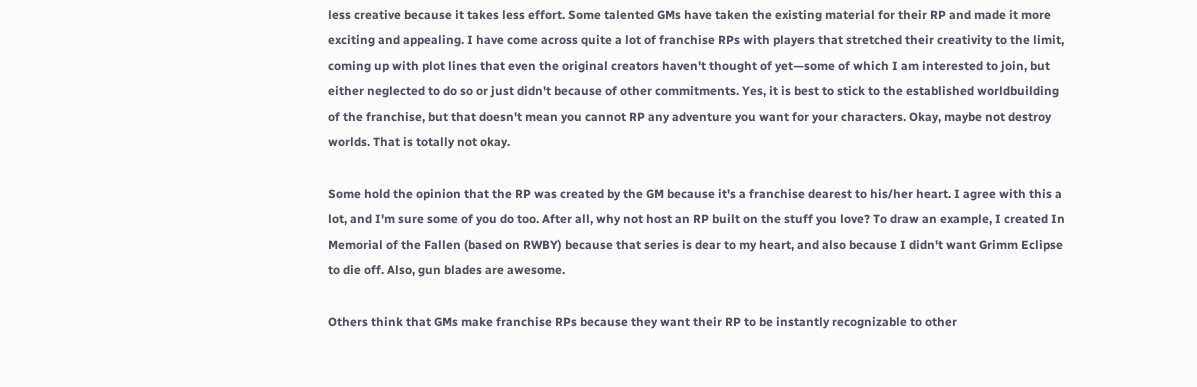less creative because it takes less effort. Some talented GMs have taken the existing material for their RP and made it more exciting and appealing. I have come across quite a lot of franchise RPs with players that stretched their creativity to the limit, coming up with plot lines that even the original creators haven't thought of yet—some of which I am interested to join, but either neglected to do so or just didn't because of other commitments. Yes, it is best to stick to the established worldbuilding of the franchise, but that doesn't mean you cannot RP any adventure you want for your characters. Okay, maybe not destroy worlds. That is totally not okay.

Some hold the opinion that the RP was created by the GM because it's a franchise dearest to his/her heart. I agree with this a lot, and I'm sure some of you do too. After all, why not host an RP built on the stuff you love? To draw an example, I created In Memorial of the Fallen (based on RWBY) because that series is dear to my heart, and also because I didn't want Grimm Eclipse to die off. Also, gun blades are awesome.

Others think that GMs make franchise RPs because they want their RP to be instantly recognizable to other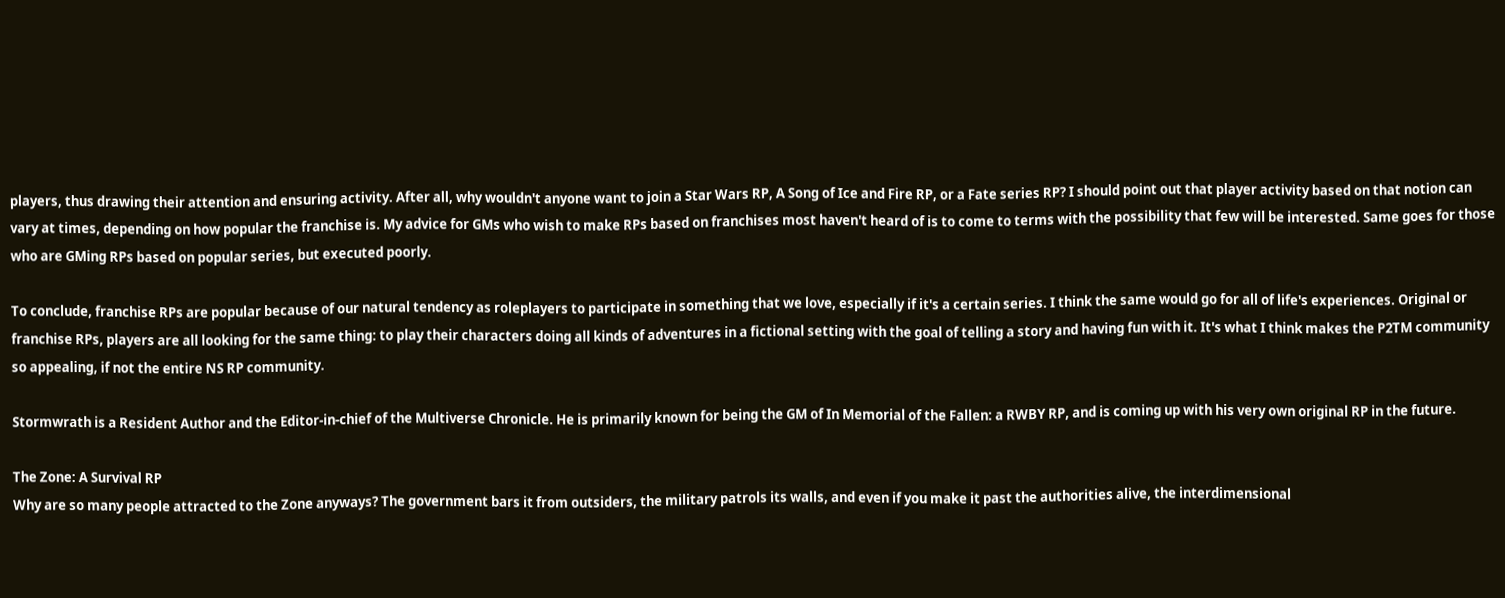players, thus drawing their attention and ensuring activity. After all, why wouldn't anyone want to join a Star Wars RP, A Song of Ice and Fire RP, or a Fate series RP? I should point out that player activity based on that notion can vary at times, depending on how popular the franchise is. My advice for GMs who wish to make RPs based on franchises most haven't heard of is to come to terms with the possibility that few will be interested. Same goes for those who are GMing RPs based on popular series, but executed poorly.

To conclude, franchise RPs are popular because of our natural tendency as roleplayers to participate in something that we love, especially if it's a certain series. I think the same would go for all of life's experiences. Original or franchise RPs, players are all looking for the same thing: to play their characters doing all kinds of adventures in a fictional setting with the goal of telling a story and having fun with it. It's what I think makes the P2TM community so appealing, if not the entire NS RP community.

Stormwrath is a Resident Author and the Editor-in-chief of the Multiverse Chronicle. He is primarily known for being the GM of In Memorial of the Fallen: a RWBY RP, and is coming up with his very own original RP in the future.

The Zone: A Survival RP
Why are so many people attracted to the Zone anyways? The government bars it from outsiders, the military patrols its walls, and even if you make it past the authorities alive, the interdimensional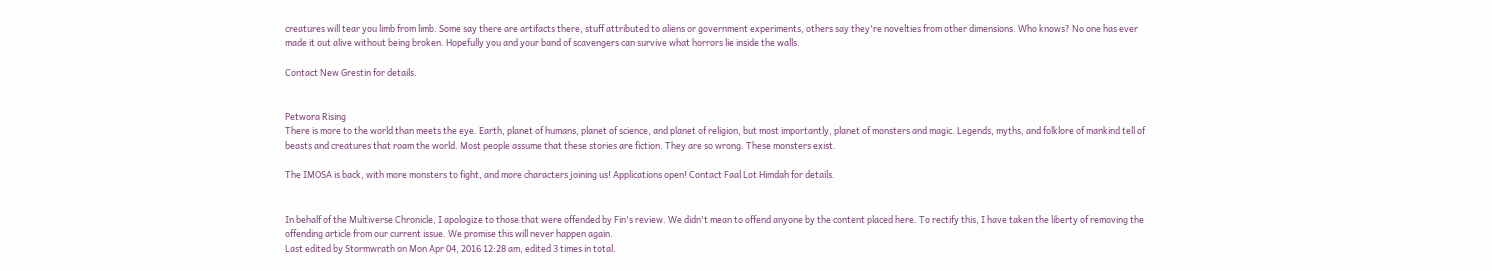creatures will tear you limb from limb. Some say there are artifacts there, stuff attributed to aliens or government experiments, others say they're novelties from other dimensions. Who knows? No one has ever made it out alive without being broken. Hopefully you and your band of scavengers can survive what horrors lie inside the walls.

Contact New Grestin for details.


Petwora Rising
There is more to the world than meets the eye. Earth, planet of humans, planet of science, and planet of religion, but most importantly, planet of monsters and magic. Legends, myths, and folklore of mankind tell of beasts and creatures that roam the world. Most people assume that these stories are fiction. They are so wrong. These monsters exist.

The IMOSA is back, with more monsters to fight, and more characters joining us! Applications open! Contact Faal Lot Himdah for details.


In behalf of the Multiverse Chronicle, I apologize to those that were offended by Fin's review. We didn't mean to offend anyone by the content placed here. To rectify this, I have taken the liberty of removing the offending article from our current issue. We promise this will never happen again.
Last edited by Stormwrath on Mon Apr 04, 2016 12:28 am, edited 3 times in total.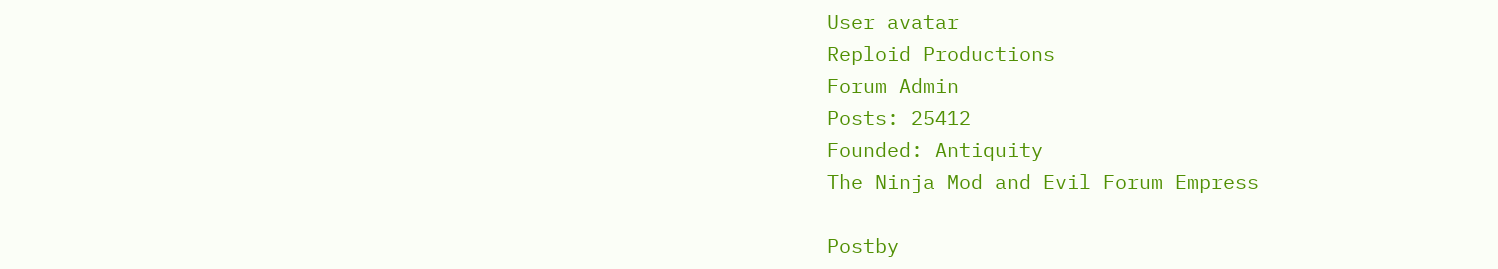User avatar
Reploid Productions
Forum Admin
Posts: 25412
Founded: Antiquity
The Ninja Mod and Evil Forum Empress

Postby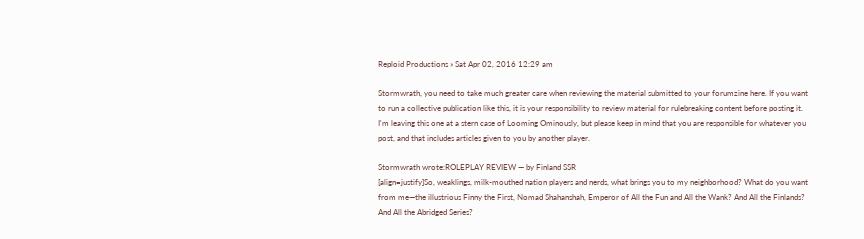Reploid Productions » Sat Apr 02, 2016 12:29 am

Stormwrath, you need to take much greater care when reviewing the material submitted to your forumzine here. If you want to run a collective publication like this, it is your responsibility to review material for rulebreaking content before posting it. I'm leaving this one at a stern case of Looming Ominously, but please keep in mind that you are responsible for whatever you post, and that includes articles given to you by another player.

Stormwrath wrote:ROLEPLAY REVIEW — by Finland SSR
[align=justify]So, weaklings, milk-mouthed nation players and nerds, what brings you to my neighborhood? What do you want from me—the illustrious Finny the First, Nomad Shahanshah, Emperor of All the Fun and All the Wank? And All the Finlands? And All the Abridged Series?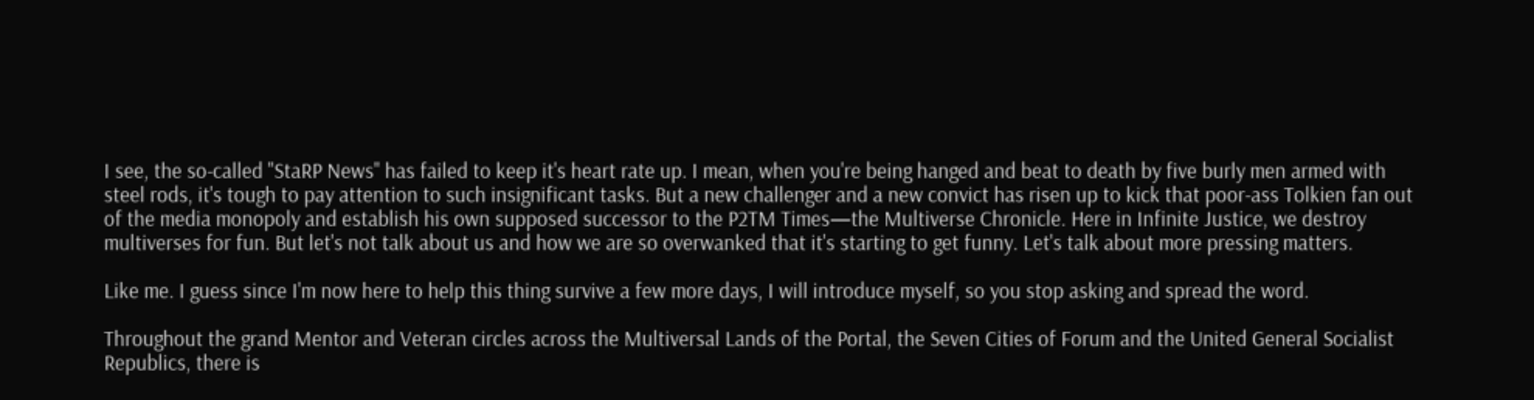I see, the so-called "StaRP News" has failed to keep it's heart rate up. I mean, when you're being hanged and beat to death by five burly men armed with steel rods, it's tough to pay attention to such insignificant tasks. But a new challenger and a new convict has risen up to kick that poor-ass Tolkien fan out of the media monopoly and establish his own supposed successor to the P2TM Times—the Multiverse Chronicle. Here in Infinite Justice, we destroy multiverses for fun. But let's not talk about us and how we are so overwanked that it's starting to get funny. Let's talk about more pressing matters.

Like me. I guess since I'm now here to help this thing survive a few more days, I will introduce myself, so you stop asking and spread the word.

Throughout the grand Mentor and Veteran circles across the Multiversal Lands of the Portal, the Seven Cities of Forum and the United General Socialist Republics, there is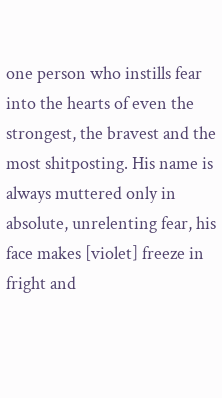one person who instills fear into the hearts of even the strongest, the bravest and the most shitposting. His name is always muttered only in absolute, unrelenting fear, his face makes [violet] freeze in fright and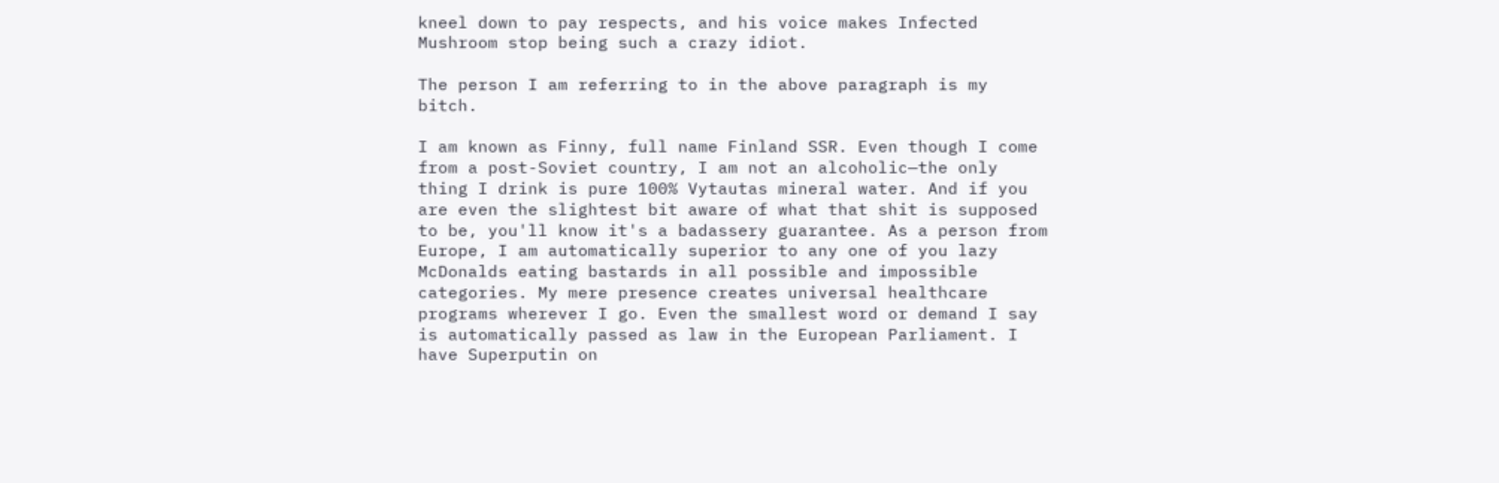kneel down to pay respects, and his voice makes Infected Mushroom stop being such a crazy idiot.

The person I am referring to in the above paragraph is my bitch.

I am known as Finny, full name Finland SSR. Even though I come from a post-Soviet country, I am not an alcoholic—the only thing I drink is pure 100% Vytautas mineral water. And if you are even the slightest bit aware of what that shit is supposed to be, you'll know it's a badassery guarantee. As a person from Europe, I am automatically superior to any one of you lazy McDonalds eating bastards in all possible and impossible categories. My mere presence creates universal healthcare programs wherever I go. Even the smallest word or demand I say is automatically passed as law in the European Parliament. I have Superputin on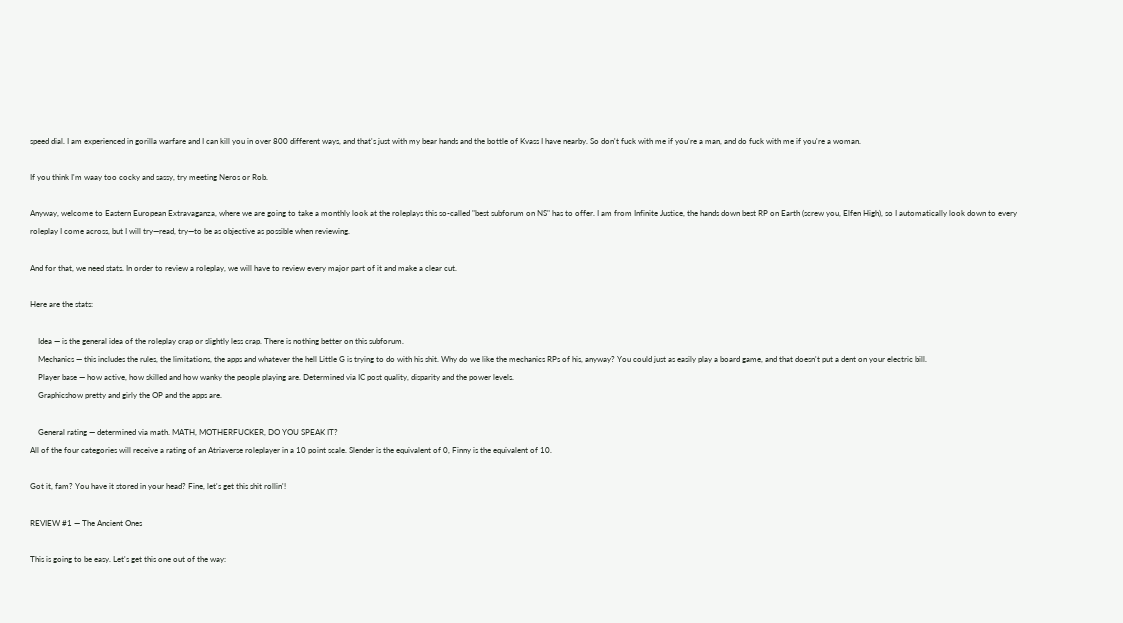speed dial. I am experienced in gorilla warfare and I can kill you in over 800 different ways, and that's just with my bear hands and the bottle of Kvass I have nearby. So don't fuck with me if you're a man, and do fuck with me if you're a woman.

If you think I'm waay too cocky and sassy, try meeting Neros or Rob.

Anyway, welcome to Eastern European Extravaganza, where we are going to take a monthly look at the roleplays this so-called "best subforum on NS" has to offer. I am from Infinite Justice, the hands down best RP on Earth (screw you, Elfen High), so I automatically look down to every roleplay I come across, but I will try—read, try—to be as objective as possible when reviewing.

And for that, we need stats. In order to review a roleplay, we will have to review every major part of it and make a clear cut.

Here are the stats:

    Idea — is the general idea of the roleplay crap or slightly less crap. There is nothing better on this subforum.
    Mechanics — this includes the rules, the limitations, the apps and whatever the hell Little G is trying to do with his shit. Why do we like the mechanics RPs of his, anyway? You could just as easily play a board game, and that doesn't put a dent on your electric bill.
    Player base — how active, how skilled and how wanky the people playing are. Determined via IC post quality, disparity and the power levels.
    Graphicshow pretty and girly the OP and the apps are.

    General rating — determined via math. MATH, MOTHERFUCKER, DO YOU SPEAK IT?
All of the four categories will receive a rating of an Atriaverse roleplayer in a 10 point scale. Slender is the equivalent of 0, Finny is the equivalent of 10.

Got it, fam? You have it stored in your head? Fine, let's get this shit rollin'!

REVIEW #1 — The Ancient Ones

This is going to be easy. Let's get this one out of the way: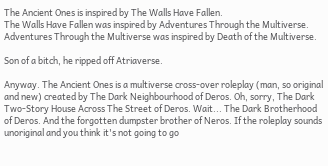The Ancient Ones is inspired by The Walls Have Fallen.
The Walls Have Fallen was inspired by Adventures Through the Multiverse.
Adventures Through the Multiverse was inspired by Death of the Multiverse.

Son of a bitch, he ripped off Atriaverse.

Anyway. The Ancient Ones is a multiverse cross-over roleplay (man, so original and new) created by The Dark Neighbourhood of Deros. Oh, sorry, The Dark Two-Story House Across The Street of Deros. Wait... The Dark Brotherhood of Deros. And the forgotten dumpster brother of Neros. If the roleplay sounds unoriginal and you think it's not going to go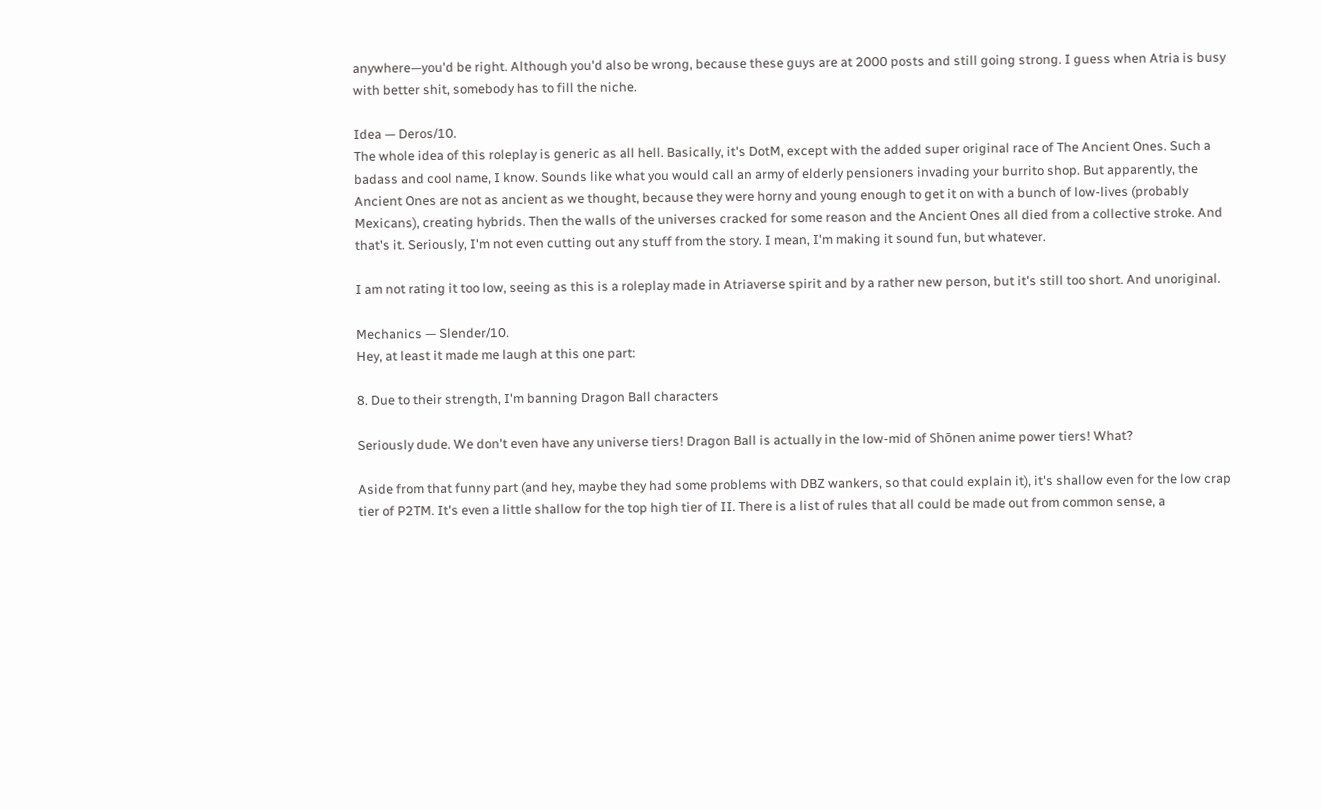anywhere—you'd be right. Although you'd also be wrong, because these guys are at 2000 posts and still going strong. I guess when Atria is busy with better shit, somebody has to fill the niche.

Idea — Deros/10.
The whole idea of this roleplay is generic as all hell. Basically, it's DotM, except with the added super original race of The Ancient Ones. Such a badass and cool name, I know. Sounds like what you would call an army of elderly pensioners invading your burrito shop. But apparently, the Ancient Ones are not as ancient as we thought, because they were horny and young enough to get it on with a bunch of low-lives (probably Mexicans), creating hybrids. Then the walls of the universes cracked for some reason and the Ancient Ones all died from a collective stroke. And that's it. Seriously, I'm not even cutting out any stuff from the story. I mean, I'm making it sound fun, but whatever.

I am not rating it too low, seeing as this is a roleplay made in Atriaverse spirit and by a rather new person, but it's still too short. And unoriginal.

Mechanics — Slender/10.
Hey, at least it made me laugh at this one part:

8. Due to their strength, I'm banning Dragon Ball characters

Seriously dude. We don't even have any universe tiers! Dragon Ball is actually in the low-mid of Shōnen anime power tiers! What?

Aside from that funny part (and hey, maybe they had some problems with DBZ wankers, so that could explain it), it's shallow even for the low crap tier of P2TM. It's even a little shallow for the top high tier of II. There is a list of rules that all could be made out from common sense, a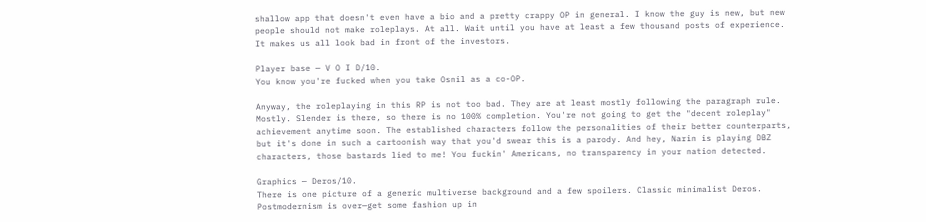shallow app that doesn't even have a bio and a pretty crappy OP in general. I know the guy is new, but new people should not make roleplays. At all. Wait until you have at least a few thousand posts of experience. It makes us all look bad in front of the investors.

Player base — V O I D/10.
You know you're fucked when you take Osnil as a co-OP.

Anyway, the roleplaying in this RP is not too bad. They are at least mostly following the paragraph rule. Mostly. Slender is there, so there is no 100% completion. You're not going to get the "decent roleplay" achievement anytime soon. The established characters follow the personalities of their better counterparts, but it's done in such a cartoonish way that you'd swear this is a parody. And hey, Narin is playing DBZ characters, those bastards lied to me! You fuckin' Americans, no transparency in your nation detected.

Graphics — Deros/10.
There is one picture of a generic multiverse background and a few spoilers. Classic minimalist Deros. Postmodernism is over—get some fashion up in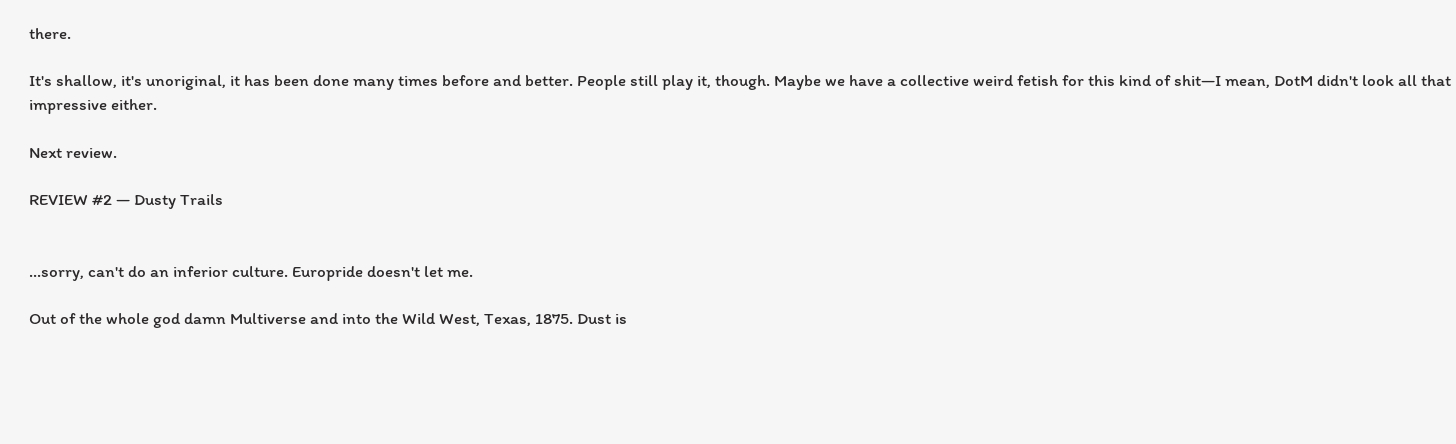there.

It's shallow, it's unoriginal, it has been done many times before and better. People still play it, though. Maybe we have a collective weird fetish for this kind of shit—I mean, DotM didn't look all that impressive either.

Next review.

REVIEW #2 — Dusty Trails


...sorry, can't do an inferior culture. Europride doesn't let me.

Out of the whole god damn Multiverse and into the Wild West, Texas, 1875. Dust is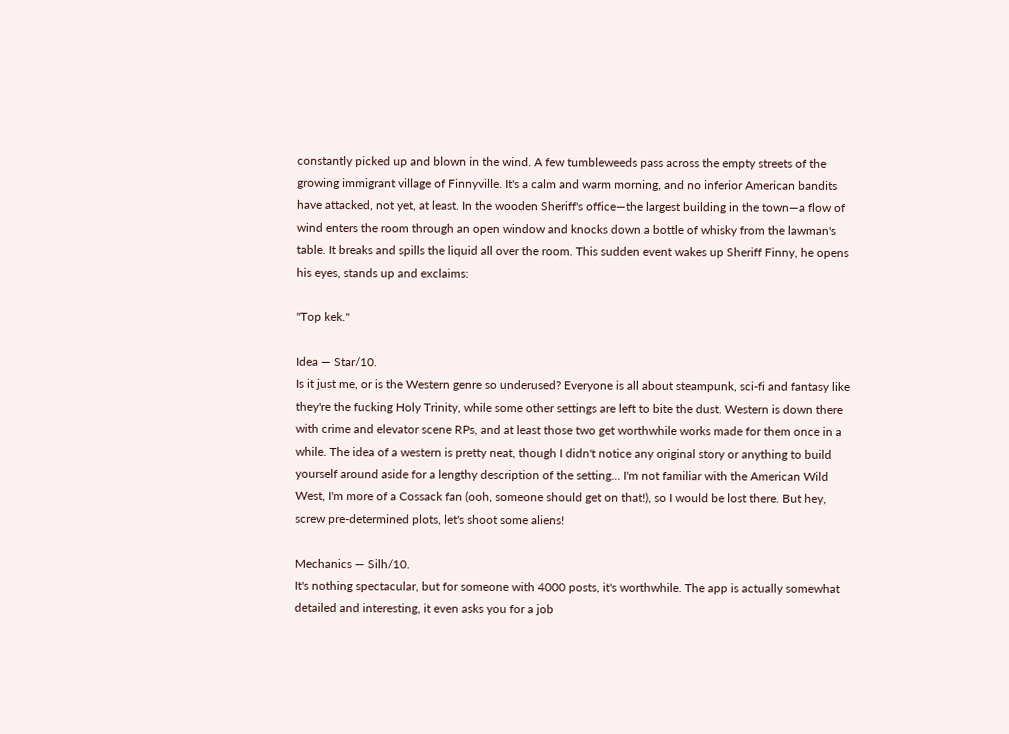constantly picked up and blown in the wind. A few tumbleweeds pass across the empty streets of the growing immigrant village of Finnyville. It's a calm and warm morning, and no inferior American bandits have attacked, not yet, at least. In the wooden Sheriff's office—the largest building in the town—a flow of wind enters the room through an open window and knocks down a bottle of whisky from the lawman's table. It breaks and spills the liquid all over the room. This sudden event wakes up Sheriff Finny, he opens his eyes, stands up and exclaims:

"Top kek."

Idea — Star/10.
Is it just me, or is the Western genre so underused? Everyone is all about steampunk, sci-fi and fantasy like they're the fucking Holy Trinity, while some other settings are left to bite the dust. Western is down there with crime and elevator scene RPs, and at least those two get worthwhile works made for them once in a while. The idea of a western is pretty neat, though I didn't notice any original story or anything to build yourself around aside for a lengthy description of the setting... I'm not familiar with the American Wild West, I'm more of a Cossack fan (ooh, someone should get on that!), so I would be lost there. But hey, screw pre-determined plots, let's shoot some aliens!

Mechanics — Silh/10.
It's nothing spectacular, but for someone with 4000 posts, it's worthwhile. The app is actually somewhat detailed and interesting, it even asks you for a job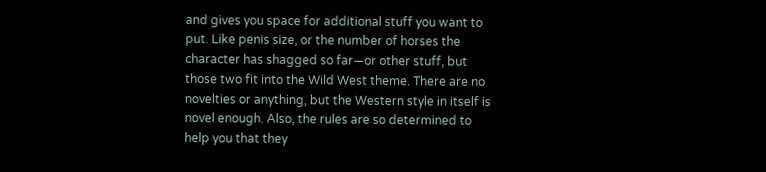and gives you space for additional stuff you want to put. Like penis size, or the number of horses the character has shagged so far—or other stuff, but those two fit into the Wild West theme. There are no novelties or anything, but the Western style in itself is novel enough. Also, the rules are so determined to help you that they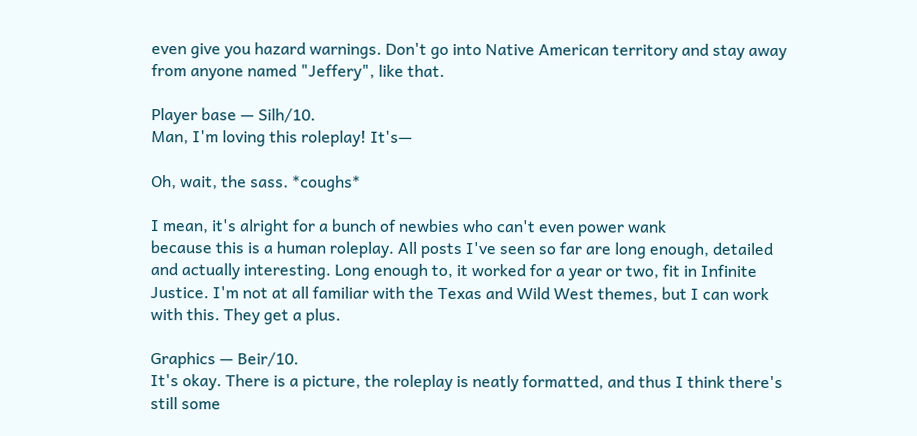even give you hazard warnings. Don't go into Native American territory and stay away from anyone named "Jeffery", like that.

Player base — Silh/10.
Man, I'm loving this roleplay! It's—

Oh, wait, the sass. *coughs*

I mean, it's alright for a bunch of newbies who can't even power wank
because this is a human roleplay. All posts I've seen so far are long enough, detailed and actually interesting. Long enough to, it worked for a year or two, fit in Infinite Justice. I'm not at all familiar with the Texas and Wild West themes, but I can work with this. They get a plus.

Graphics — Beir/10.
It's okay. There is a picture, the roleplay is neatly formatted, and thus I think there's still some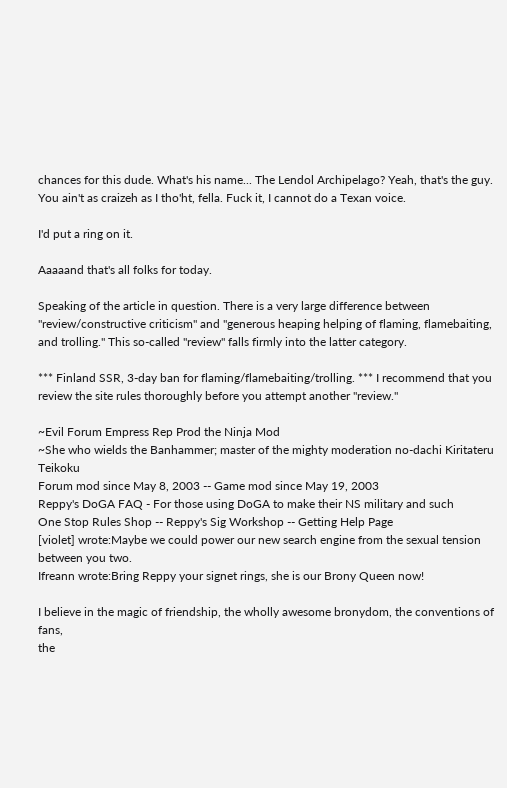chances for this dude. What's his name... The Lendol Archipelago? Yeah, that's the guy. You ain't as craizeh as I tho'ht, fella. Fuck it, I cannot do a Texan voice.

I'd put a ring on it.

Aaaaand that's all folks for today.

Speaking of the article in question. There is a very large difference between "review/constructive criticism" and "generous heaping helping of flaming, flamebaiting, and trolling." This so-called "review" falls firmly into the latter category.

*** Finland SSR, 3-day ban for flaming/flamebaiting/trolling. *** I recommend that you review the site rules thoroughly before you attempt another "review."

~Evil Forum Empress Rep Prod the Ninja Mod
~She who wields the Banhammer; master of the mighty moderation no-dachi Kiritateru Teikoku
Forum mod since May 8, 2003 -- Game mod since May 19, 2003
Reppy's DoGA FAQ - For those using DoGA to make their NS military and such
One Stop Rules Shop -- Reppy's Sig Workshop -- Getting Help Page
[violet] wrote:Maybe we could power our new search engine from the sexual tension between you two.
Ifreann wrote:Bring Reppy your signet rings, she is our Brony Queen now!

I believe in the magic of friendship, the wholly awesome bronydom, the conventions of fans,
the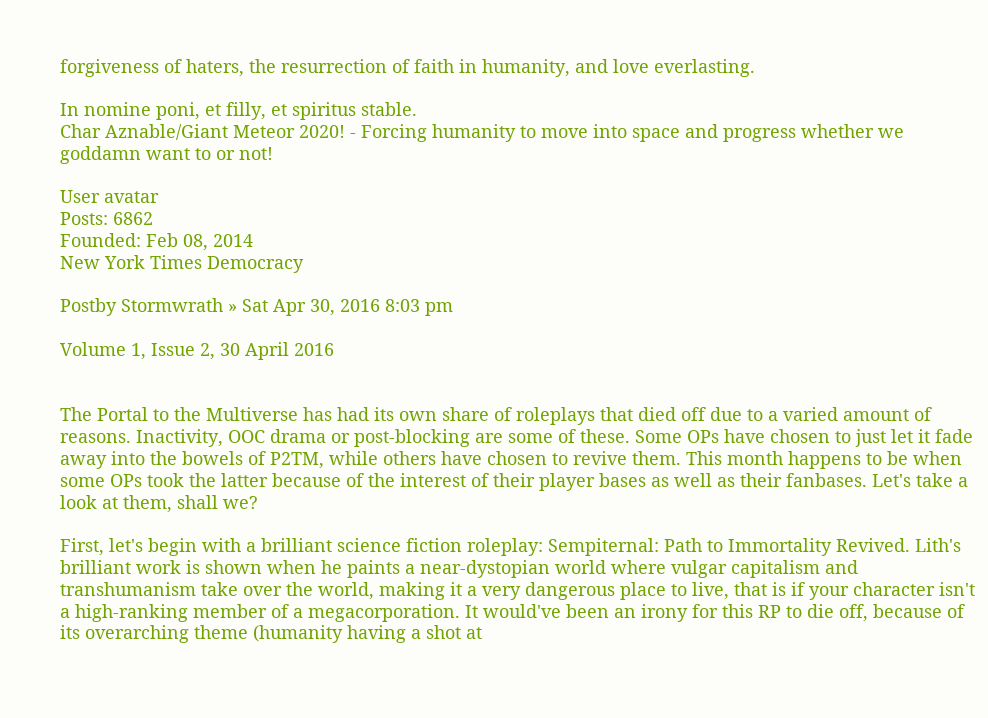forgiveness of haters, the resurrection of faith in humanity, and love everlasting.

In nomine poni, et filly, et spiritus stable.
Char Aznable/Giant Meteor 2020! - Forcing humanity to move into space and progress whether we goddamn want to or not!

User avatar
Posts: 6862
Founded: Feb 08, 2014
New York Times Democracy

Postby Stormwrath » Sat Apr 30, 2016 8:03 pm

Volume 1, Issue 2, 30 April 2016


The Portal to the Multiverse has had its own share of roleplays that died off due to a varied amount of reasons. Inactivity, OOC drama or post-blocking are some of these. Some OPs have chosen to just let it fade away into the bowels of P2TM, while others have chosen to revive them. This month happens to be when some OPs took the latter because of the interest of their player bases as well as their fanbases. Let's take a look at them, shall we?

First, let's begin with a brilliant science fiction roleplay: Sempiternal: Path to Immortality Revived. Lith's brilliant work is shown when he paints a near-dystopian world where vulgar capitalism and transhumanism take over the world, making it a very dangerous place to live, that is if your character isn't a high-ranking member of a megacorporation. It would've been an irony for this RP to die off, because of its overarching theme (humanity having a shot at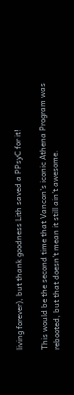living forever), but thank goodness Lith saved a PPsyC for it!

This would be the second time that Vancon's iconic Athena Program was rebooted, but that doesn't mean it still ain't awesome.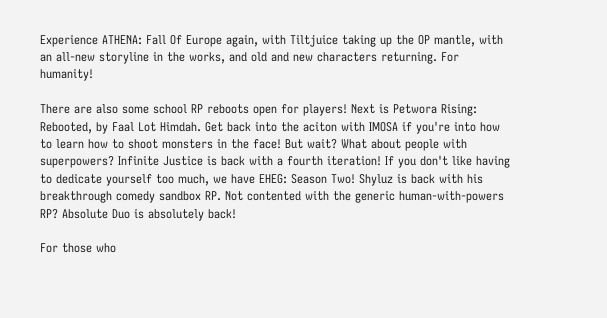Experience ATHENA: Fall Of Europe again, with Tiltjuice taking up the OP mantle, with an all-new storyline in the works, and old and new characters returning. For humanity!

There are also some school RP reboots open for players! Next is Petwora Rising: Rebooted, by Faal Lot Himdah. Get back into the aciton with IMOSA if you're into how to learn how to shoot monsters in the face! But wait? What about people with superpowers? Infinite Justice is back with a fourth iteration! If you don't like having to dedicate yourself too much, we have EHEG: Season Two! Shyluz is back with his breakthrough comedy sandbox RP. Not contented with the generic human-with-powers RP? Absolute Duo is absolutely back!

For those who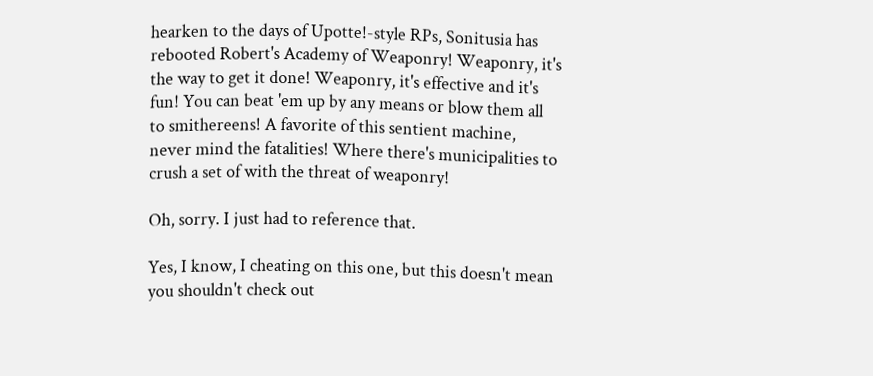hearken to the days of Upotte!-style RPs, Sonitusia has rebooted Robert's Academy of Weaponry! Weaponry, it's the way to get it done! Weaponry, it's effective and it's fun! You can beat 'em up by any means or blow them all to smithereens! A favorite of this sentient machine, never mind the fatalities! Where there's municipalities to crush a set of with the threat of weaponry!

Oh, sorry. I just had to reference that.

Yes, I know, I cheating on this one, but this doesn't mean you shouldn't check out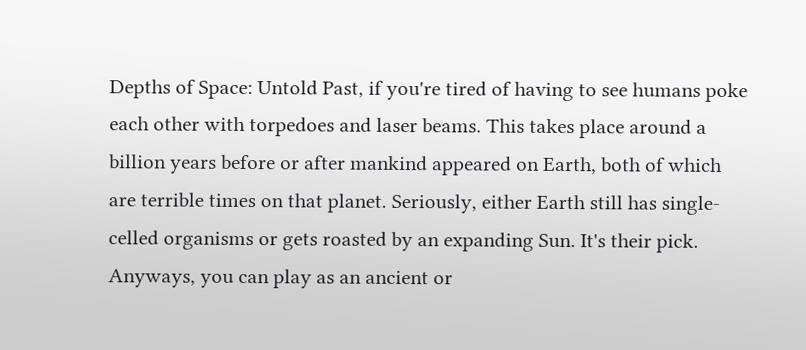Depths of Space: Untold Past, if you're tired of having to see humans poke each other with torpedoes and laser beams. This takes place around a billion years before or after mankind appeared on Earth, both of which are terrible times on that planet. Seriously, either Earth still has single-celled organisms or gets roasted by an expanding Sun. It's their pick. Anyways, you can play as an ancient or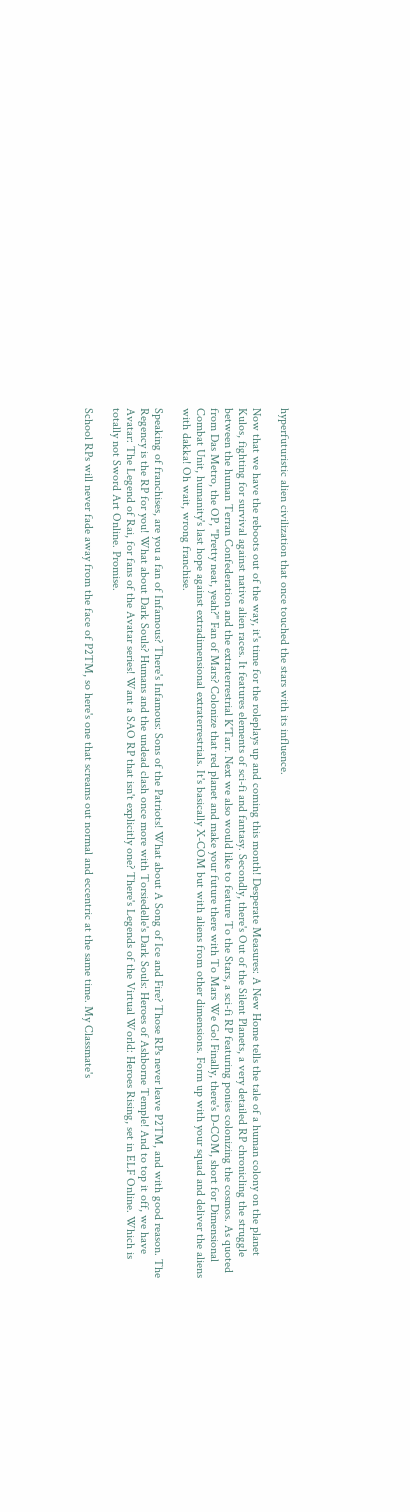hyperfuturistic alien civilization that once touched the stars with its influence.

Now that we have the reboots out of the way, it's time for the roleplays up and coming this month! Desperate Measures: A New Home tells the tale of a human colony on the planet Kulos, fighting for survival against native alien races. It features elements of sci-fi and fantasy. Secondly, there's Out of the Silent Planets, a very detailed RP chronicling the struggle between the human Terran Confederation and the extraterrestrial K'Tarr. Next we also would like to feature To the Stars, a sci-fi RP featuring ponies colonizing the cosmos. As quoted from Das Metro, the OP, "Pretty neat, yeah?" Fan of Mars? Colonize that red planet and make your future there with To Mars We Go! Finally, there's D-COM, short for Dimensional Combat Unit, humanity's last hope against extradimensional extraterrestrials. It's basically X-COM but with aliens from other dimensions. Form up with your squad and deliver the aliens with dakka! Oh wait, wrong franchise.

Speaking of franchises, are you a fan of Infamous? There's Infamous: Sons of the Patriots! What about A Song of Ice and Fire? Those RPs never leave P2TM, and with good reason. The Regency is the RP for you! What about Dark Souls? Humans and the undead clash once more with Torsiedelle's Dark Souls: Heroes of Ashborne Temple! And to top it off, we have Avatar: The Legend of Rai, for fans of the Avatar series! Want a SAO RP that isn't explicitly one? There's Legends of the Virtual World: Heroes Rising, set in ELF Online. Which is totally not Sword Art Online. Promise.

School RPs will never fade away from the face of P2TM, so here's one that screams out normal and eccentric at the same time. My Classmate's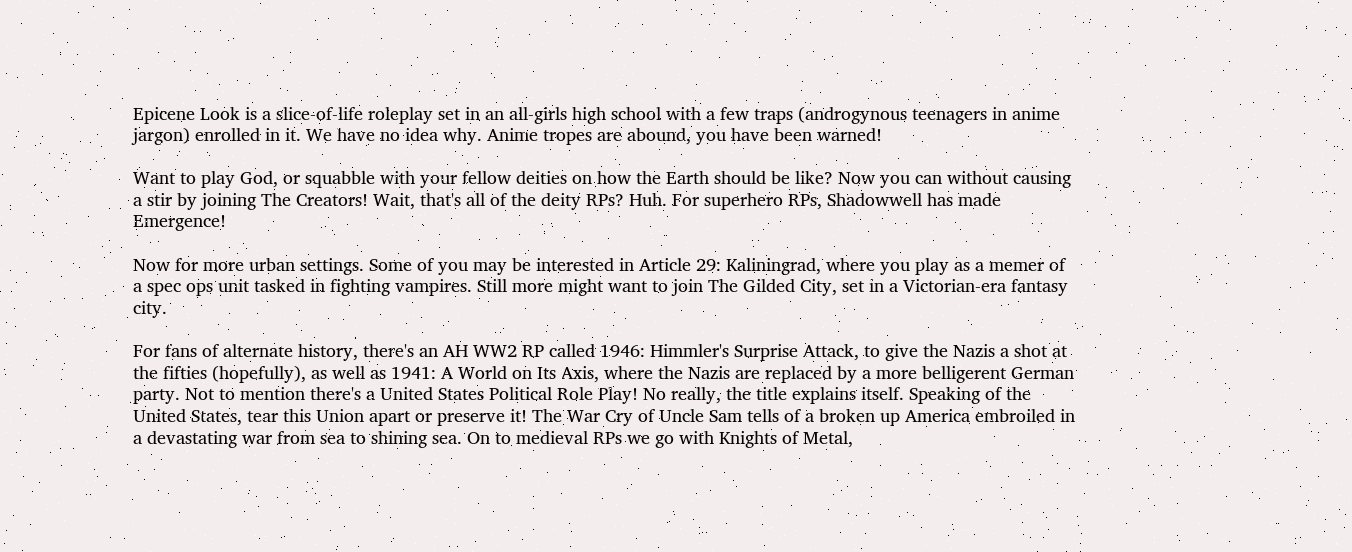Epicene Look is a slice-of-life roleplay set in an all-girls high school with a few traps (androgynous teenagers in anime jargon) enrolled in it. We have no idea why. Anime tropes are abound, you have been warned!

Want to play God, or squabble with your fellow deities on how the Earth should be like? Now you can without causing a stir by joining The Creators! Wait, that's all of the deity RPs? Huh. For superhero RPs, Shadowwell has made Emergence!

Now for more urban settings. Some of you may be interested in Article 29: Kaliningrad, where you play as a memer of a spec ops unit tasked in fighting vampires. Still more might want to join The Gilded City, set in a Victorian-era fantasy city.

For fans of alternate history, there's an AH WW2 RP called 1946: Himmler's Surprise Attack, to give the Nazis a shot at the fifties (hopefully), as well as 1941: A World on Its Axis, where the Nazis are replaced by a more belligerent German party. Not to mention there's a United States Political Role Play! No really, the title explains itself. Speaking of the United States, tear this Union apart or preserve it! The War Cry of Uncle Sam tells of a broken up America embroiled in a devastating war from sea to shining sea. On to medieval RPs we go with Knights of Metal,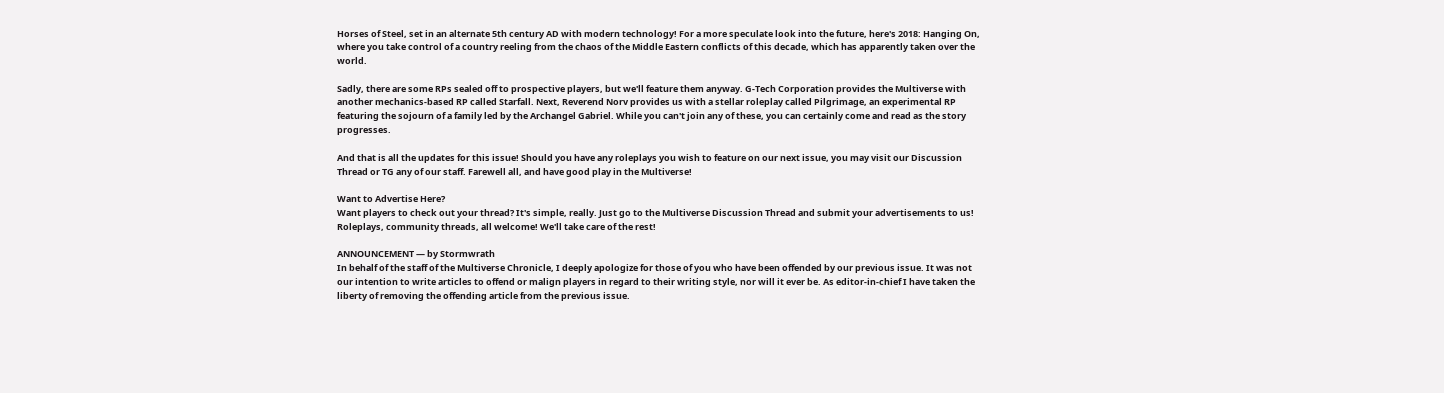Horses of Steel, set in an alternate 5th century AD with modern technology! For a more speculate look into the future, here's 2018: Hanging On, where you take control of a country reeling from the chaos of the Middle Eastern conflicts of this decade, which has apparently taken over the world.

Sadly, there are some RPs sealed off to prospective players, but we'll feature them anyway. G-Tech Corporation provides the Multiverse with another mechanics-based RP called Starfall. Next, Reverend Norv provides us with a stellar roleplay called Pilgrimage, an experimental RP featuring the sojourn of a family led by the Archangel Gabriel. While you can't join any of these, you can certainly come and read as the story progresses.

And that is all the updates for this issue! Should you have any roleplays you wish to feature on our next issue, you may visit our Discussion Thread or TG any of our staff. Farewell all, and have good play in the Multiverse!

Want to Advertise Here?
Want players to check out your thread? It's simple, really. Just go to the Multiverse Discussion Thread and submit your advertisements to us! Roleplays, community threads, all welcome! We'll take care of the rest!

ANNOUNCEMENT — by Stormwrath
In behalf of the staff of the Multiverse Chronicle, I deeply apologize for those of you who have been offended by our previous issue. It was not our intention to write articles to offend or malign players in regard to their writing style, nor will it ever be. As editor-in-chief I have taken the liberty of removing the offending article from the previous issue.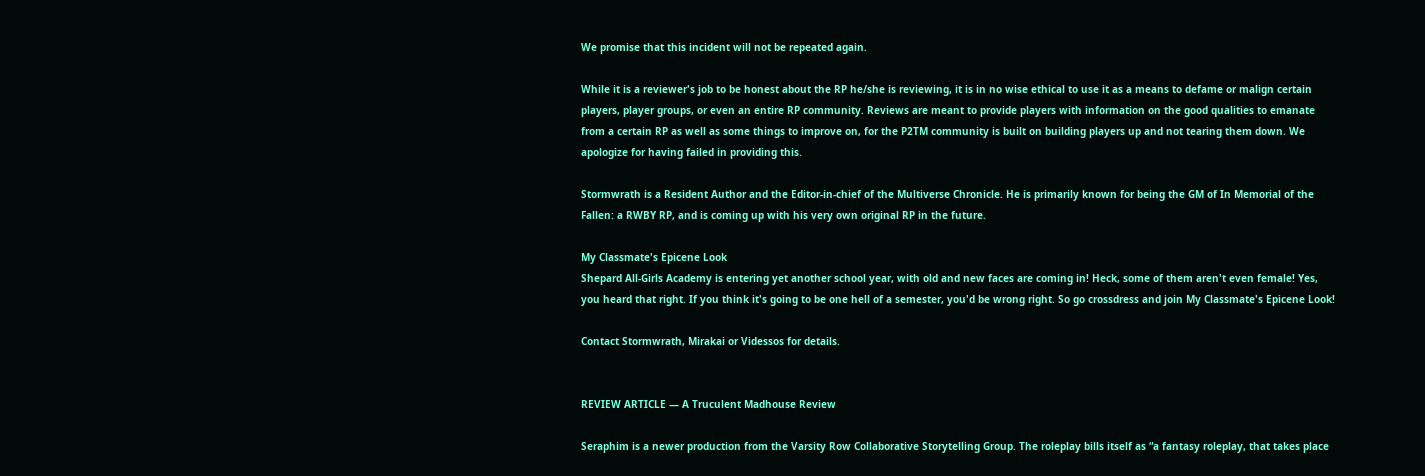We promise that this incident will not be repeated again.

While it is a reviewer's job to be honest about the RP he/she is reviewing, it is in no wise ethical to use it as a means to defame or malign certain players, player groups, or even an entire RP community. Reviews are meant to provide players with information on the good qualities to emanate from a certain RP as well as some things to improve on, for the P2TM community is built on building players up and not tearing them down. We apologize for having failed in providing this.

Stormwrath is a Resident Author and the Editor-in-chief of the Multiverse Chronicle. He is primarily known for being the GM of In Memorial of the Fallen: a RWBY RP, and is coming up with his very own original RP in the future.

My Classmate's Epicene Look
Shepard All-Girls Academy is entering yet another school year, with old and new faces are coming in! Heck, some of them aren't even female! Yes, you heard that right. If you think it's going to be one hell of a semester, you'd be wrong right. So go crossdress and join My Classmate's Epicene Look!

Contact Stormwrath, Mirakai or Videssos for details.


REVIEW ARTICLE — A Truculent Madhouse Review

Seraphim is a newer production from the Varsity Row Collaborative Storytelling Group. The roleplay bills itself as “a fantasy roleplay, that takes place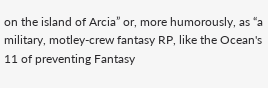on the island of Arcia” or, more humorously, as “a military, motley-crew fantasy RP, like the Ocean's 11 of preventing Fantasy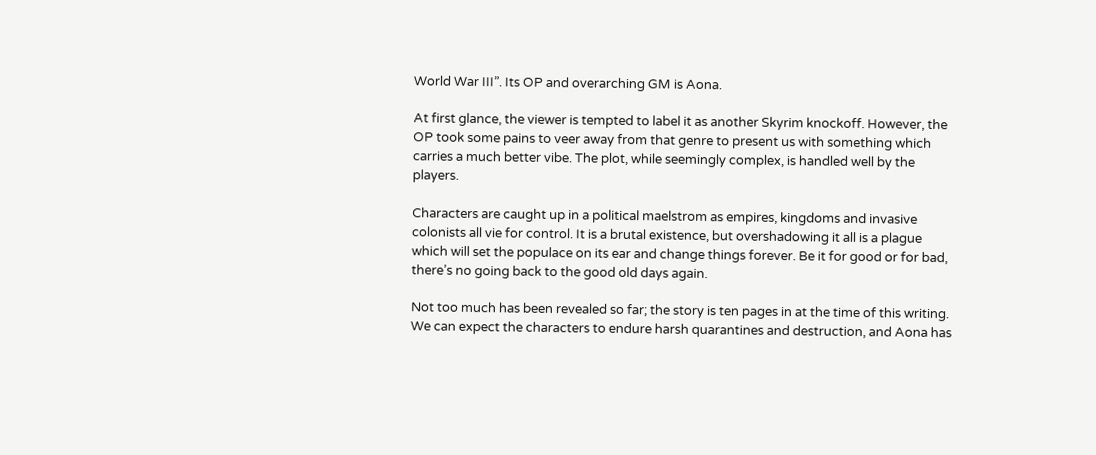World War III”. Its OP and overarching GM is Aona.

At first glance, the viewer is tempted to label it as another Skyrim knockoff. However, the OP took some pains to veer away from that genre to present us with something which carries a much better vibe. The plot, while seemingly complex, is handled well by the players.

Characters are caught up in a political maelstrom as empires, kingdoms and invasive colonists all vie for control. It is a brutal existence, but overshadowing it all is a plague which will set the populace on its ear and change things forever. Be it for good or for bad, there’s no going back to the good old days again.

Not too much has been revealed so far; the story is ten pages in at the time of this writing. We can expect the characters to endure harsh quarantines and destruction, and Aona has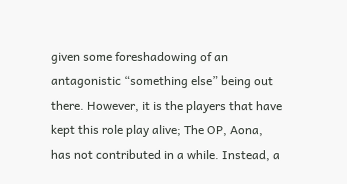given some foreshadowing of an antagonistic “something else” being out there. However, it is the players that have kept this role play alive; The OP, Aona, has not contributed in a while. Instead, a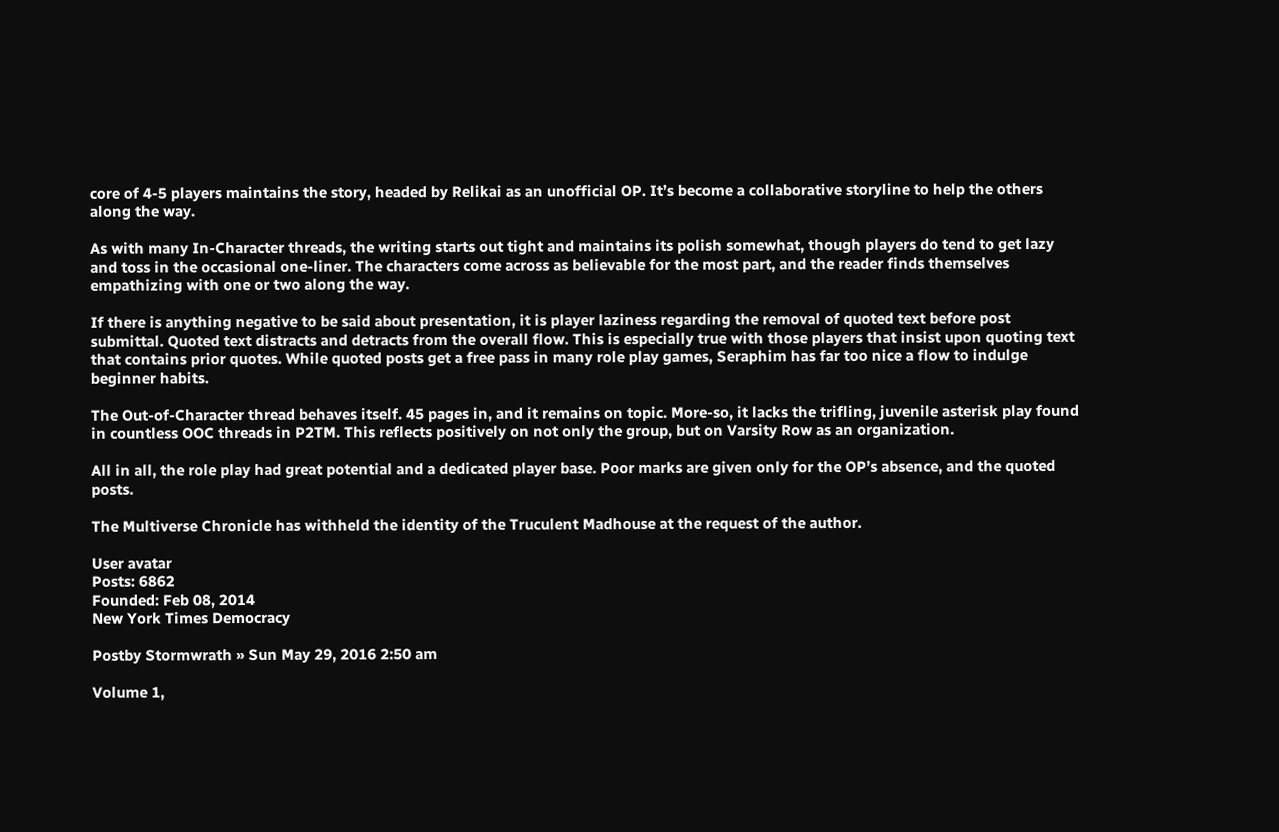core of 4-5 players maintains the story, headed by Relikai as an unofficial OP. It’s become a collaborative storyline to help the others along the way.

As with many In-Character threads, the writing starts out tight and maintains its polish somewhat, though players do tend to get lazy and toss in the occasional one-liner. The characters come across as believable for the most part, and the reader finds themselves empathizing with one or two along the way.

If there is anything negative to be said about presentation, it is player laziness regarding the removal of quoted text before post submittal. Quoted text distracts and detracts from the overall flow. This is especially true with those players that insist upon quoting text that contains prior quotes. While quoted posts get a free pass in many role play games, Seraphim has far too nice a flow to indulge beginner habits.

The Out-of-Character thread behaves itself. 45 pages in, and it remains on topic. More-so, it lacks the trifling, juvenile asterisk play found in countless OOC threads in P2TM. This reflects positively on not only the group, but on Varsity Row as an organization.

All in all, the role play had great potential and a dedicated player base. Poor marks are given only for the OP’s absence, and the quoted posts.

The Multiverse Chronicle has withheld the identity of the Truculent Madhouse at the request of the author.

User avatar
Posts: 6862
Founded: Feb 08, 2014
New York Times Democracy

Postby Stormwrath » Sun May 29, 2016 2:50 am

Volume 1,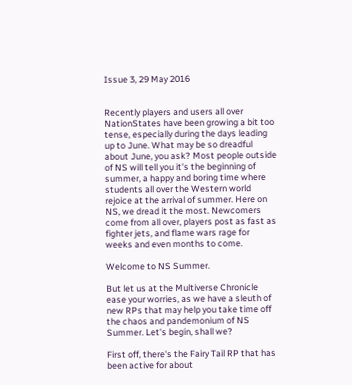Issue 3, 29 May 2016


Recently players and users all over NationStates have been growing a bit too tense, especially during the days leading up to June. What may be so dreadful about June, you ask? Most people outside of NS will tell you it's the beginning of summer, a happy and boring time where students all over the Western world rejoice at the arrival of summer. Here on NS, we dread it the most. Newcomers come from all over, players post as fast as fighter jets, and flame wars rage for weeks and even months to come.

Welcome to NS Summer.

But let us at the Multiverse Chronicle ease your worries, as we have a sleuth of new RPs that may help you take time off the chaos and pandemonium of NS Summer. Let's begin, shall we?

First off, there's the Fairy Tail RP that has been active for about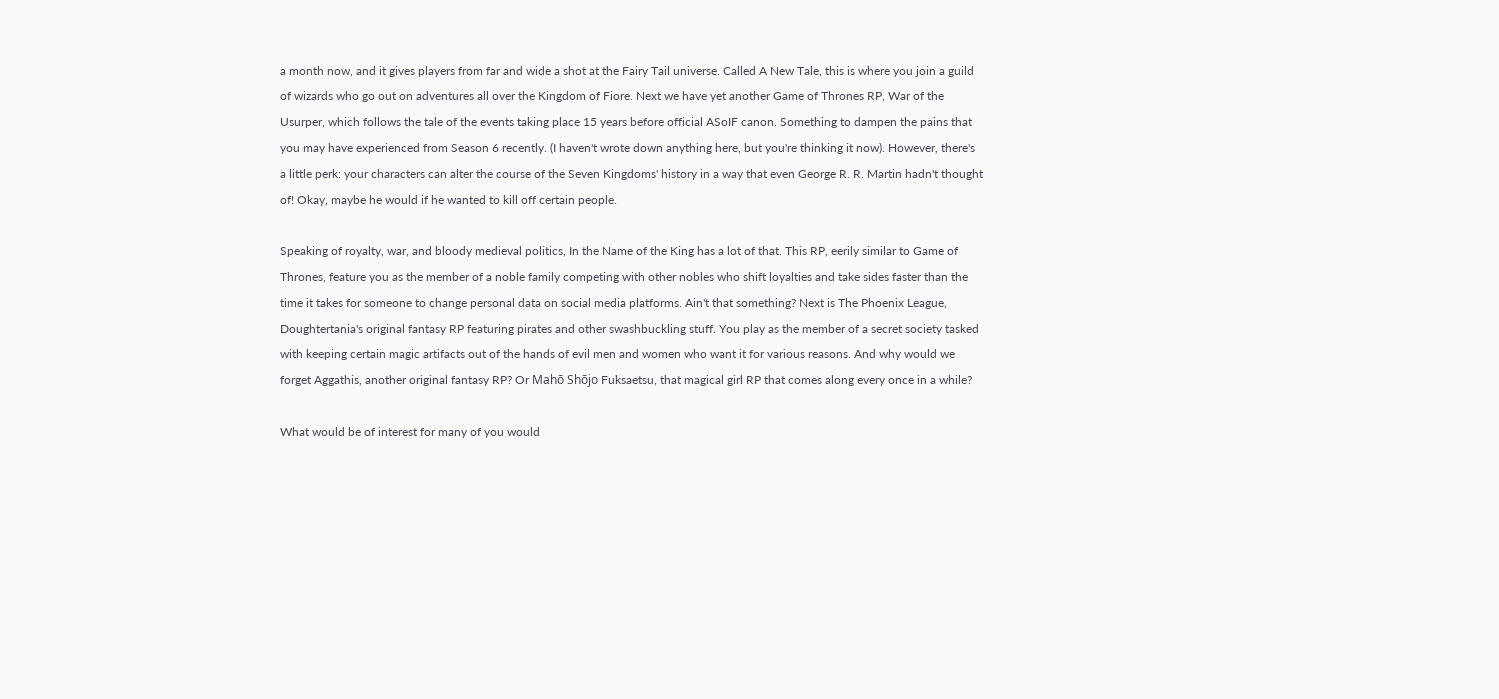a month now, and it gives players from far and wide a shot at the Fairy Tail universe. Called A New Tale, this is where you join a guild of wizards who go out on adventures all over the Kingdom of Fiore. Next we have yet another Game of Thrones RP, War of the Usurper, which follows the tale of the events taking place 15 years before official ASoIF canon. Something to dampen the pains that you may have experienced from Season 6 recently. (I haven't wrote down anything here, but you're thinking it now). However, there's a little perk: your characters can alter the course of the Seven Kingdoms' history in a way that even George R. R. Martin hadn't thought of! Okay, maybe he would if he wanted to kill off certain people.

Speaking of royalty, war, and bloody medieval politics, In the Name of the King has a lot of that. This RP, eerily similar to Game of Thrones, feature you as the member of a noble family competing with other nobles who shift loyalties and take sides faster than the time it takes for someone to change personal data on social media platforms. Ain't that something? Next is The Phoenix League, Doughtertania's original fantasy RP featuring pirates and other swashbuckling stuff. You play as the member of a secret society tasked with keeping certain magic artifacts out of the hands of evil men and women who want it for various reasons. And why would we forget Aggathis, another original fantasy RP? Or Mahō Shōjo Fuksaetsu, that magical girl RP that comes along every once in a while?

What would be of interest for many of you would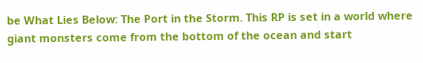be What Lies Below: The Port in the Storm. This RP is set in a world where giant monsters come from the bottom of the ocean and start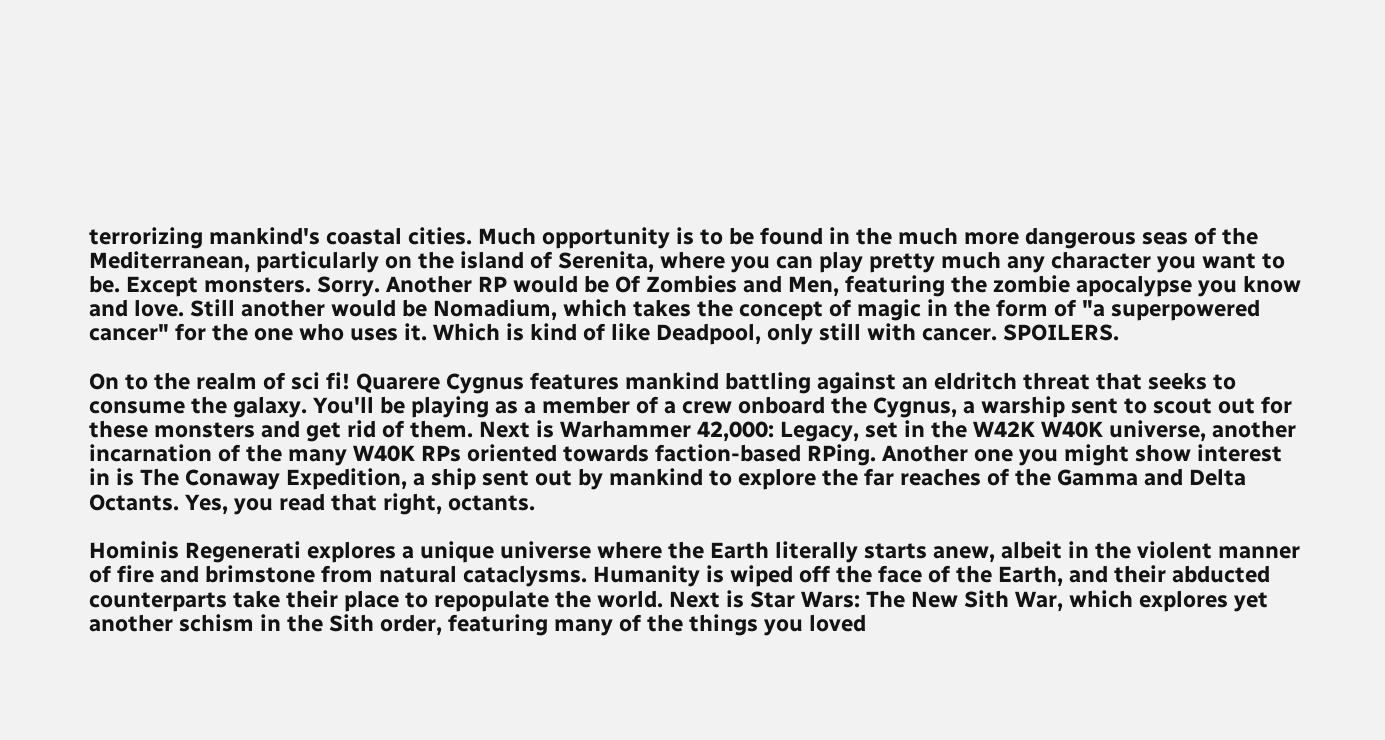terrorizing mankind's coastal cities. Much opportunity is to be found in the much more dangerous seas of the Mediterranean, particularly on the island of Serenita, where you can play pretty much any character you want to be. Except monsters. Sorry. Another RP would be Of Zombies and Men, featuring the zombie apocalypse you know and love. Still another would be Nomadium, which takes the concept of magic in the form of "a superpowered cancer" for the one who uses it. Which is kind of like Deadpool, only still with cancer. SPOILERS.

On to the realm of sci fi! Quarere Cygnus features mankind battling against an eldritch threat that seeks to consume the galaxy. You'll be playing as a member of a crew onboard the Cygnus, a warship sent to scout out for these monsters and get rid of them. Next is Warhammer 42,000: Legacy, set in the W42K W40K universe, another incarnation of the many W40K RPs oriented towards faction-based RPing. Another one you might show interest in is The Conaway Expedition, a ship sent out by mankind to explore the far reaches of the Gamma and Delta Octants. Yes, you read that right, octants.

Hominis Regenerati explores a unique universe where the Earth literally starts anew, albeit in the violent manner of fire and brimstone from natural cataclysms. Humanity is wiped off the face of the Earth, and their abducted counterparts take their place to repopulate the world. Next is Star Wars: The New Sith War, which explores yet another schism in the Sith order, featuring many of the things you loved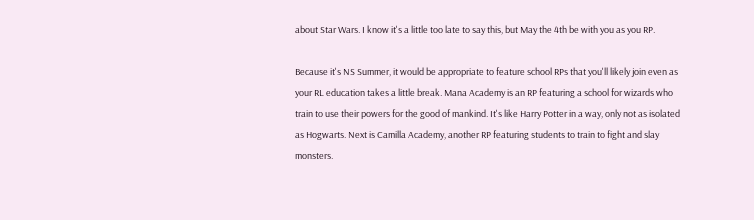about Star Wars. I know it's a little too late to say this, but May the 4th be with you as you RP.

Because it's NS Summer, it would be appropriate to feature school RPs that you'll likely join even as your RL education takes a little break. Mana Academy is an RP featuring a school for wizards who train to use their powers for the good of mankind. It's like Harry Potter in a way, only not as isolated as Hogwarts. Next is Camilla Academy, another RP featuring students to train to fight and slay monsters.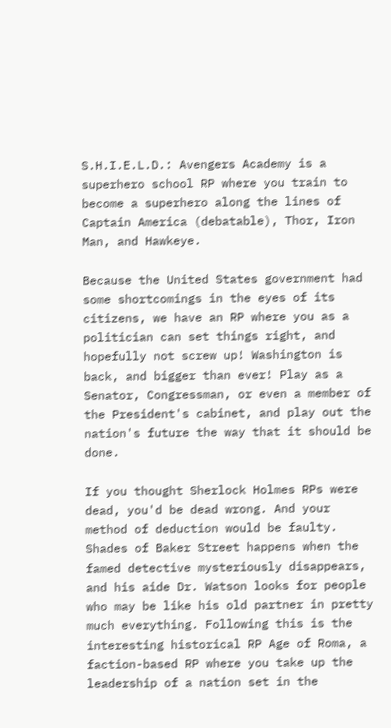S.H.I.E.L.D.: Avengers Academy is a superhero school RP where you train to become a superhero along the lines of Captain America (debatable), Thor, Iron Man, and Hawkeye.

Because the United States government had some shortcomings in the eyes of its citizens, we have an RP where you as a politician can set things right, and hopefully not screw up! Washington is back, and bigger than ever! Play as a Senator, Congressman, or even a member of the President's cabinet, and play out the nation's future the way that it should be done.

If you thought Sherlock Holmes RPs were dead, you'd be dead wrong. And your method of deduction would be faulty. Shades of Baker Street happens when the famed detective mysteriously disappears, and his aide Dr. Watson looks for people who may be like his old partner in pretty much everything. Following this is the interesting historical RP Age of Roma, a faction-based RP where you take up the leadership of a nation set in the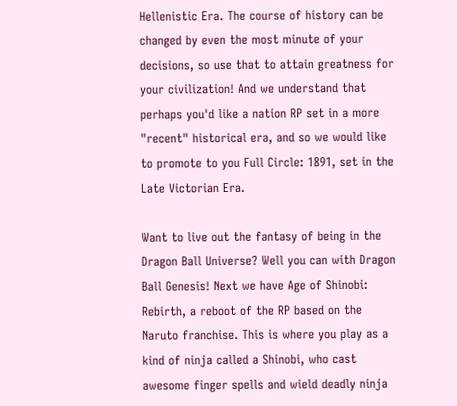Hellenistic Era. The course of history can be changed by even the most minute of your decisions, so use that to attain greatness for your civilization! And we understand that perhaps you'd like a nation RP set in a more "recent" historical era, and so we would like to promote to you Full Circle: 1891, set in the Late Victorian Era.

Want to live out the fantasy of being in the Dragon Ball Universe? Well you can with Dragon Ball Genesis! Next we have Age of Shinobi: Rebirth, a reboot of the RP based on the Naruto franchise. This is where you play as a kind of ninja called a Shinobi, who cast awesome finger spells and wield deadly ninja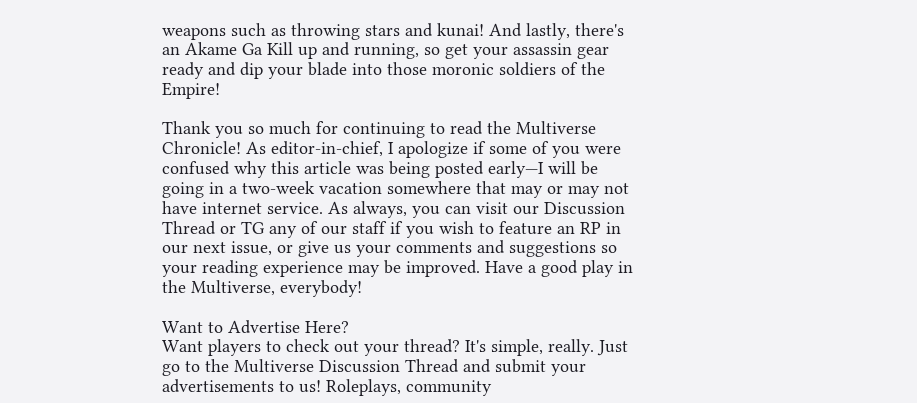weapons such as throwing stars and kunai! And lastly, there's an Akame Ga Kill up and running, so get your assassin gear ready and dip your blade into those moronic soldiers of the Empire!

Thank you so much for continuing to read the Multiverse Chronicle! As editor-in-chief, I apologize if some of you were confused why this article was being posted early—I will be going in a two-week vacation somewhere that may or may not have internet service. As always, you can visit our Discussion Thread or TG any of our staff if you wish to feature an RP in our next issue, or give us your comments and suggestions so your reading experience may be improved. Have a good play in the Multiverse, everybody!

Want to Advertise Here?
Want players to check out your thread? It's simple, really. Just go to the Multiverse Discussion Thread and submit your advertisements to us! Roleplays, community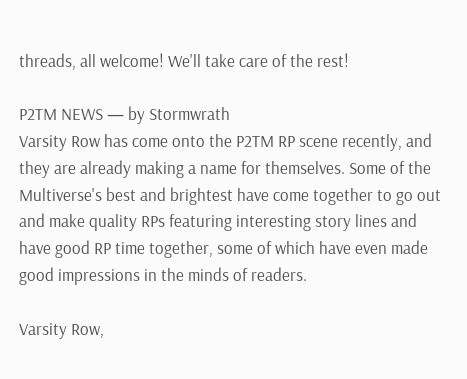threads, all welcome! We'll take care of the rest!

P2TM NEWS — by Stormwrath
Varsity Row has come onto the P2TM RP scene recently, and they are already making a name for themselves. Some of the Multiverse's best and brightest have come together to go out and make quality RPs featuring interesting story lines and have good RP time together, some of which have even made good impressions in the minds of readers.

Varsity Row,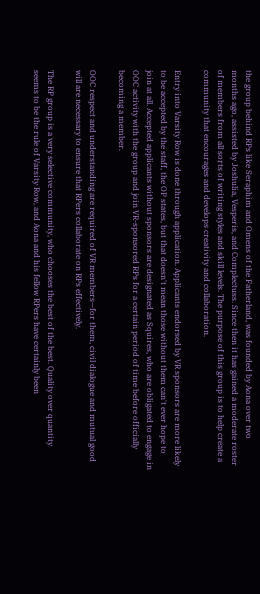the group behind RPs like Seraphim and Omens of the Fatherland, was founded by Aona over two months ago, assisted by Joshulia, Vesperis, and Complectuss. Since then it has gained a moderate roster of members from all sorts of writing styles and skill levels. The purpose of this group is to help create a community that encourages and develops creativity and collaboration.

Entry into Varsity Row is done through application. Applicants endorsed by VR sponsors are more likely to be accepted by the staff, the OP states, but that doesn't mean those without them can't ever hope to join at all. Accepted applicants without sponsors are designated as Squires, who are obligated to engage in OOC activity with the group and join VR-sponsored RPs for a certain period of time before officially becoming a member.

OOC respect and understanding are required of VR members—for them, civil dialogue and mutual good will are necessary to ensure that RPers collaborate on RPs effectively.

The RP group is a very selective community, who chooses the best of the best. Quality over quantity seems to be the rule of Varsity Row, and Aona and his fellow RPers have certainly been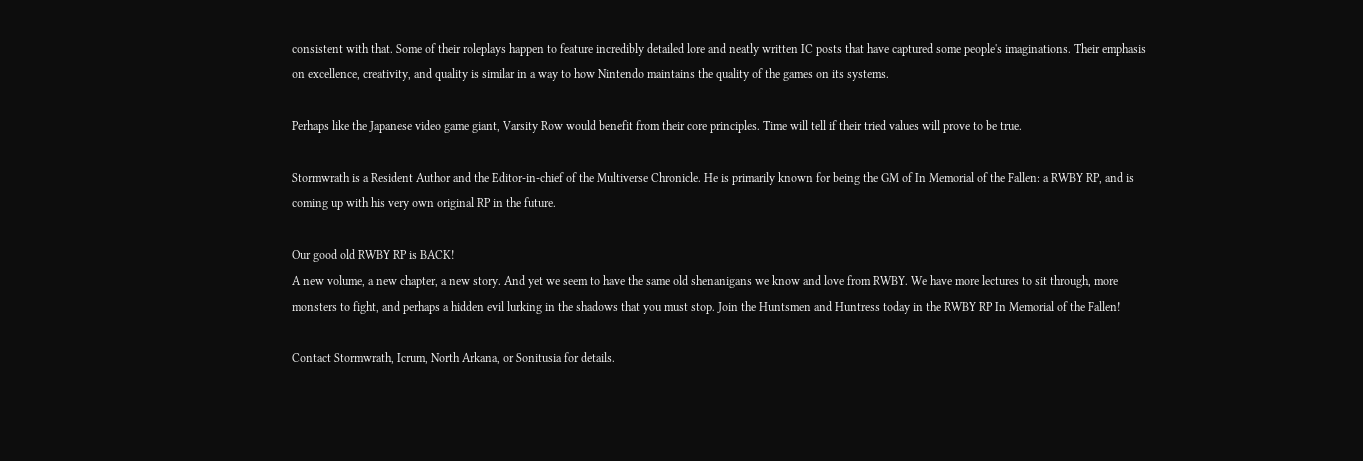consistent with that. Some of their roleplays happen to feature incredibly detailed lore and neatly written IC posts that have captured some people's imaginations. Their emphasis on excellence, creativity, and quality is similar in a way to how Nintendo maintains the quality of the games on its systems.

Perhaps like the Japanese video game giant, Varsity Row would benefit from their core principles. Time will tell if their tried values will prove to be true.

Stormwrath is a Resident Author and the Editor-in-chief of the Multiverse Chronicle. He is primarily known for being the GM of In Memorial of the Fallen: a RWBY RP, and is coming up with his very own original RP in the future.

Our good old RWBY RP is BACK!
A new volume, a new chapter, a new story. And yet we seem to have the same old shenanigans we know and love from RWBY. We have more lectures to sit through, more monsters to fight, and perhaps a hidden evil lurking in the shadows that you must stop. Join the Huntsmen and Huntress today in the RWBY RP In Memorial of the Fallen!

Contact Stormwrath, Icrum, North Arkana, or Sonitusia for details.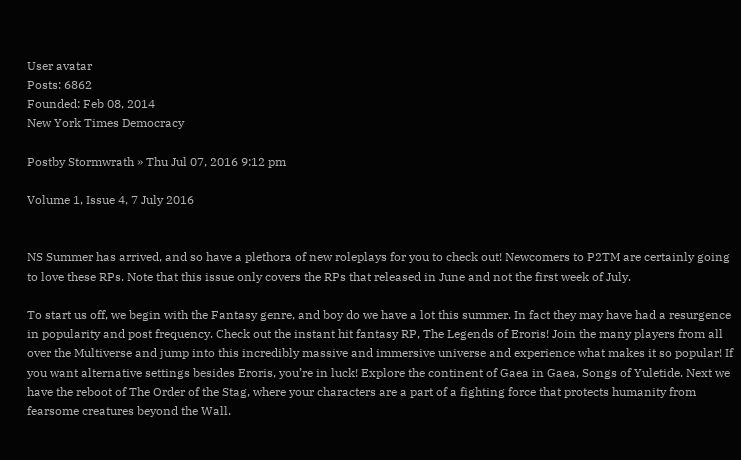User avatar
Posts: 6862
Founded: Feb 08, 2014
New York Times Democracy

Postby Stormwrath » Thu Jul 07, 2016 9:12 pm

Volume 1, Issue 4, 7 July 2016


NS Summer has arrived, and so have a plethora of new roleplays for you to check out! Newcomers to P2TM are certainly going to love these RPs. Note that this issue only covers the RPs that released in June and not the first week of July.

To start us off, we begin with the Fantasy genre, and boy do we have a lot this summer. In fact they may have had a resurgence in popularity and post frequency. Check out the instant hit fantasy RP, The Legends of Eroris! Join the many players from all over the Multiverse and jump into this incredibly massive and immersive universe and experience what makes it so popular! If you want alternative settings besides Eroris, you’re in luck! Explore the continent of Gaea in Gaea, Songs of Yuletide. Next we have the reboot of The Order of the Stag, where your characters are a part of a fighting force that protects humanity from fearsome creatures beyond the Wall.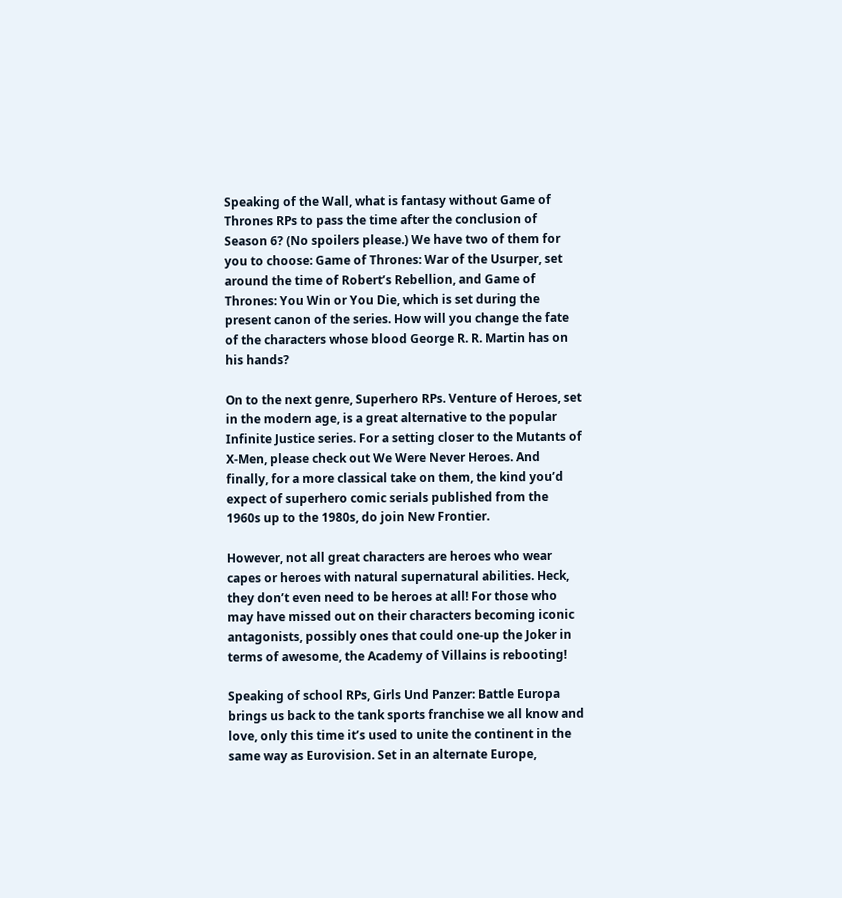Speaking of the Wall, what is fantasy without Game of Thrones RPs to pass the time after the conclusion of Season 6? (No spoilers please.) We have two of them for you to choose: Game of Thrones: War of the Usurper, set around the time of Robert’s Rebellion, and Game of Thrones: You Win or You Die, which is set during the present canon of the series. How will you change the fate of the characters whose blood George R. R. Martin has on his hands?

On to the next genre, Superhero RPs. Venture of Heroes, set in the modern age, is a great alternative to the popular Infinite Justice series. For a setting closer to the Mutants of X-Men, please check out We Were Never Heroes. And finally, for a more classical take on them, the kind you’d expect of superhero comic serials published from the 1960s up to the 1980s, do join New Frontier.

However, not all great characters are heroes who wear capes or heroes with natural supernatural abilities. Heck, they don’t even need to be heroes at all! For those who may have missed out on their characters becoming iconic antagonists, possibly ones that could one-up the Joker in terms of awesome, the Academy of Villains is rebooting!

Speaking of school RPs, Girls Und Panzer: Battle Europa brings us back to the tank sports franchise we all know and love, only this time it’s used to unite the continent in the same way as Eurovision. Set in an alternate Europe,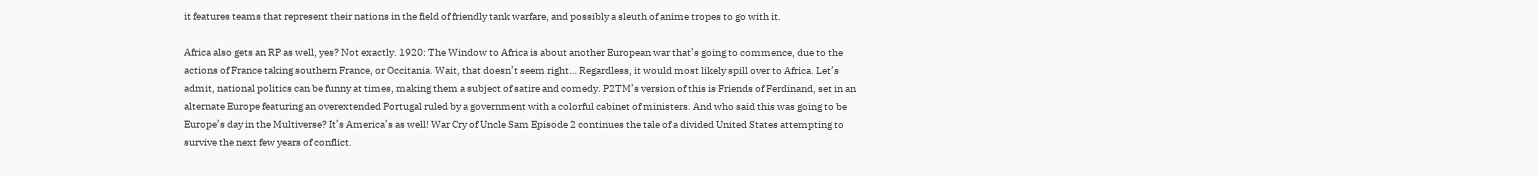it features teams that represent their nations in the field of friendly tank warfare, and possibly a sleuth of anime tropes to go with it.

Africa also gets an RP as well, yes? Not exactly. 1920: The Window to Africa is about another European war that’s going to commence, due to the actions of France taking southern France, or Occitania. Wait, that doesn’t seem right… Regardless, it would most likely spill over to Africa. Let’s admit, national politics can be funny at times, making them a subject of satire and comedy. P2TM’s version of this is Friends of Ferdinand, set in an alternate Europe featuring an overextended Portugal ruled by a government with a colorful cabinet of ministers. And who said this was going to be Europe’s day in the Multiverse? It’s America’s as well! War Cry of Uncle Sam Episode 2 continues the tale of a divided United States attempting to survive the next few years of conflict.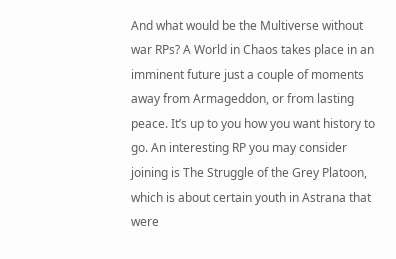And what would be the Multiverse without war RPs? A World in Chaos takes place in an imminent future just a couple of moments away from Armageddon, or from lasting peace. It’s up to you how you want history to go. An interesting RP you may consider joining is The Struggle of the Grey Platoon, which is about certain youth in Astrana that were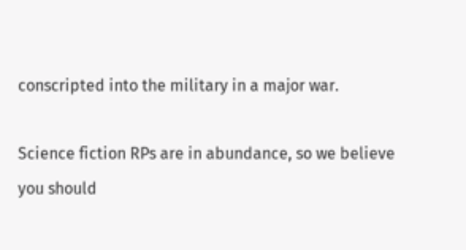conscripted into the military in a major war.

Science fiction RPs are in abundance, so we believe you should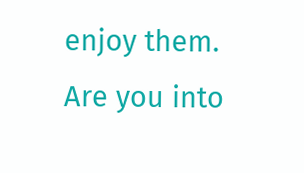enjoy them. Are you into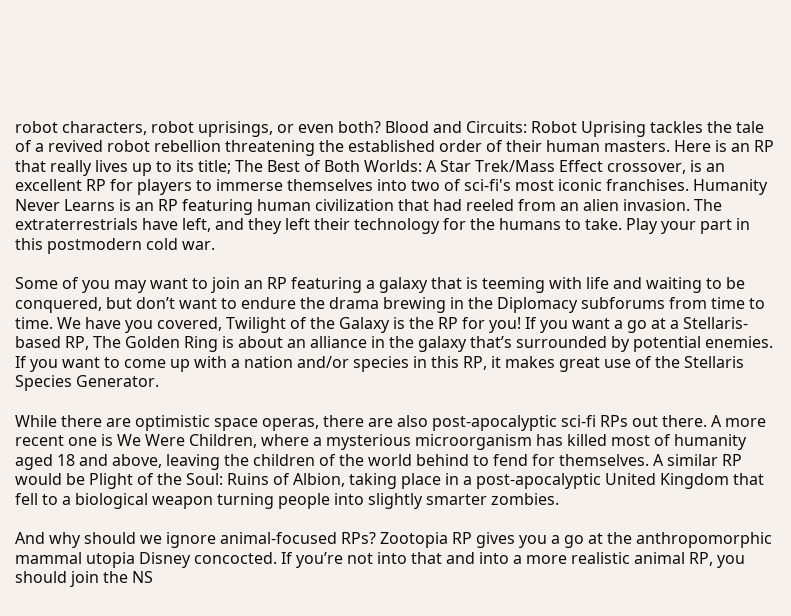robot characters, robot uprisings, or even both? Blood and Circuits: Robot Uprising tackles the tale of a revived robot rebellion threatening the established order of their human masters. Here is an RP that really lives up to its title; The Best of Both Worlds: A Star Trek/Mass Effect crossover, is an excellent RP for players to immerse themselves into two of sci-fi's most iconic franchises. Humanity Never Learns is an RP featuring human civilization that had reeled from an alien invasion. The extraterrestrials have left, and they left their technology for the humans to take. Play your part in this postmodern cold war.

Some of you may want to join an RP featuring a galaxy that is teeming with life and waiting to be conquered, but don’t want to endure the drama brewing in the Diplomacy subforums from time to time. We have you covered, Twilight of the Galaxy is the RP for you! If you want a go at a Stellaris-based RP, The Golden Ring is about an alliance in the galaxy that’s surrounded by potential enemies. If you want to come up with a nation and/or species in this RP, it makes great use of the Stellaris Species Generator.

While there are optimistic space operas, there are also post-apocalyptic sci-fi RPs out there. A more recent one is We Were Children, where a mysterious microorganism has killed most of humanity aged 18 and above, leaving the children of the world behind to fend for themselves. A similar RP would be Plight of the Soul: Ruins of Albion, taking place in a post-apocalyptic United Kingdom that fell to a biological weapon turning people into slightly smarter zombies.

And why should we ignore animal-focused RPs? Zootopia RP gives you a go at the anthropomorphic mammal utopia Disney concocted. If you’re not into that and into a more realistic animal RP, you should join the NS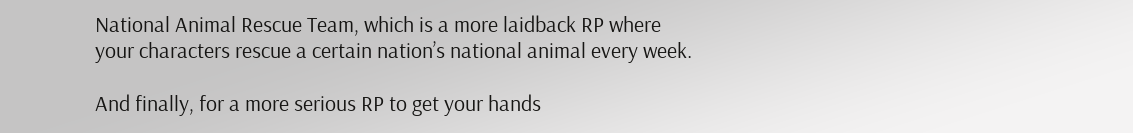National Animal Rescue Team, which is a more laidback RP where your characters rescue a certain nation’s national animal every week.

And finally, for a more serious RP to get your hands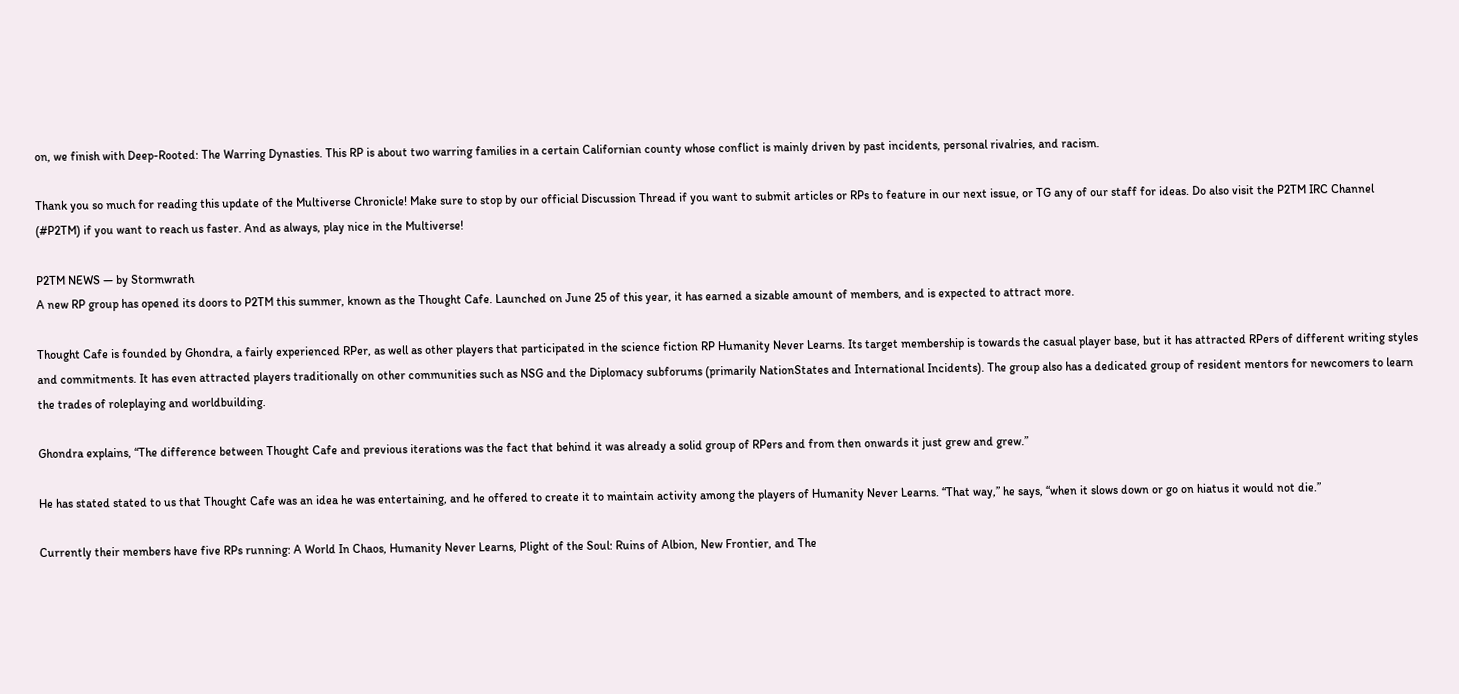on, we finish with Deep-Rooted: The Warring Dynasties. This RP is about two warring families in a certain Californian county whose conflict is mainly driven by past incidents, personal rivalries, and racism.

Thank you so much for reading this update of the Multiverse Chronicle! Make sure to stop by our official Discussion Thread if you want to submit articles or RPs to feature in our next issue, or TG any of our staff for ideas. Do also visit the P2TM IRC Channel (#P2TM) if you want to reach us faster. And as always, play nice in the Multiverse!

P2TM NEWS — by Stormwrath
A new RP group has opened its doors to P2TM this summer, known as the Thought Cafe. Launched on June 25 of this year, it has earned a sizable amount of members, and is expected to attract more.

Thought Cafe is founded by Ghondra, a fairly experienced RPer, as well as other players that participated in the science fiction RP Humanity Never Learns. Its target membership is towards the casual player base, but it has attracted RPers of different writing styles and commitments. It has even attracted players traditionally on other communities such as NSG and the Diplomacy subforums (primarily NationStates and International Incidents). The group also has a dedicated group of resident mentors for newcomers to learn the trades of roleplaying and worldbuilding.

Ghondra explains, “The difference between Thought Cafe and previous iterations was the fact that behind it was already a solid group of RPers and from then onwards it just grew and grew.”

He has stated stated to us that Thought Cafe was an idea he was entertaining, and he offered to create it to maintain activity among the players of Humanity Never Learns. “That way,” he says, “when it slows down or go on hiatus it would not die.”

Currently their members have five RPs running: A World In Chaos, Humanity Never Learns, Plight of the Soul: Ruins of Albion, New Frontier, and The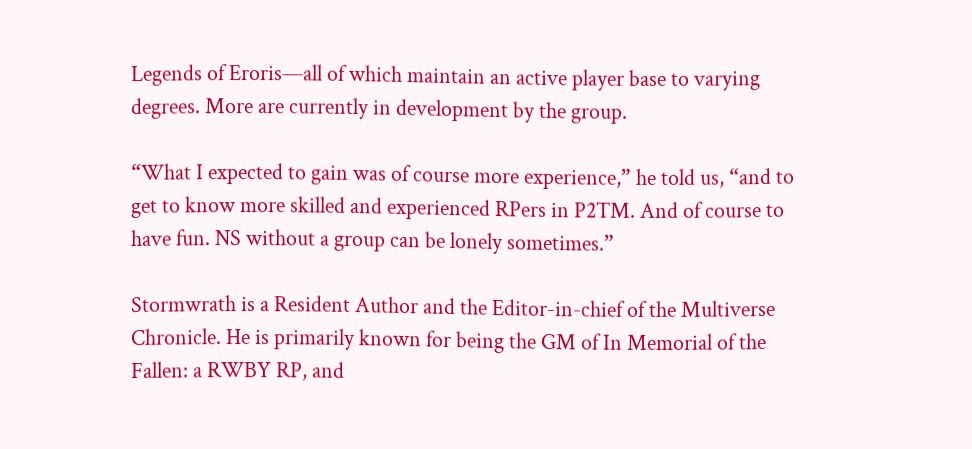Legends of Eroris—all of which maintain an active player base to varying degrees. More are currently in development by the group.

“What I expected to gain was of course more experience,” he told us, “and to get to know more skilled and experienced RPers in P2TM. And of course to have fun. NS without a group can be lonely sometimes.”

Stormwrath is a Resident Author and the Editor-in-chief of the Multiverse Chronicle. He is primarily known for being the GM of In Memorial of the Fallen: a RWBY RP, and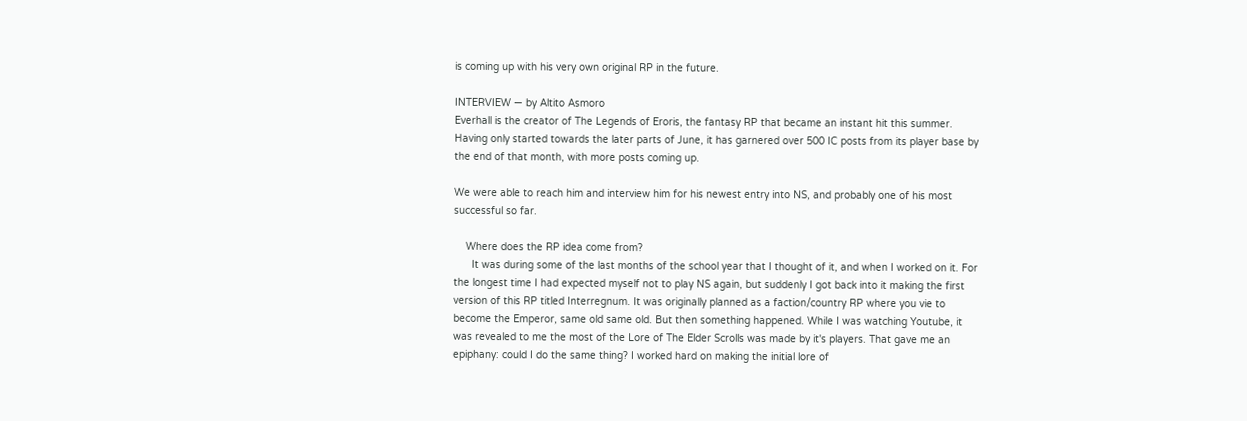is coming up with his very own original RP in the future.

INTERVIEW — by Altito Asmoro
Everhall is the creator of The Legends of Eroris, the fantasy RP that became an instant hit this summer. Having only started towards the later parts of June, it has garnered over 500 IC posts from its player base by the end of that month, with more posts coming up.

We were able to reach him and interview him for his newest entry into NS, and probably one of his most successful so far.

    Where does the RP idea come from?
      It was during some of the last months of the school year that I thought of it, and when I worked on it. For the longest time I had expected myself not to play NS again, but suddenly I got back into it making the first version of this RP titled Interregnum. It was originally planned as a faction/country RP where you vie to become the Emperor, same old same old. But then something happened. While I was watching Youtube, it was revealed to me the most of the Lore of The Elder Scrolls was made by it's players. That gave me an epiphany: could I do the same thing? I worked hard on making the initial lore of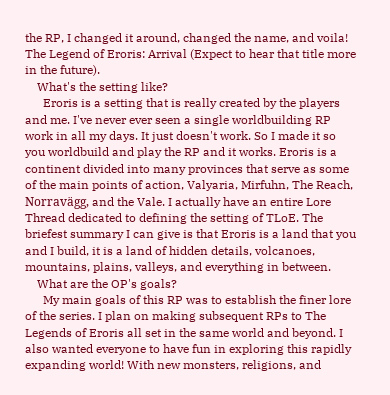the RP, I changed it around, changed the name, and voila! The Legend of Eroris: Arrival (Expect to hear that title more in the future).
    What's the setting like?
      Eroris is a setting that is really created by the players and me. I've never ever seen a single worldbuilding RP work in all my days. It just doesn't work. So I made it so you worldbuild and play the RP and it works. Eroris is a continent divided into many provinces that serve as some of the main points of action, Valyaria, Mirfuhn, The Reach, Norravägg, and the Vale. I actually have an entire Lore Thread dedicated to defining the setting of TLoE. The briefest summary I can give is that Eroris is a land that you and I build, it is a land of hidden details, volcanoes, mountains, plains, valleys, and everything in between.
    What are the OP's goals?
      My main goals of this RP was to establish the finer lore of the series. I plan on making subsequent RPs to The Legends of Eroris all set in the same world and beyond. I also wanted everyone to have fun in exploring this rapidly expanding world! With new monsters, religions, and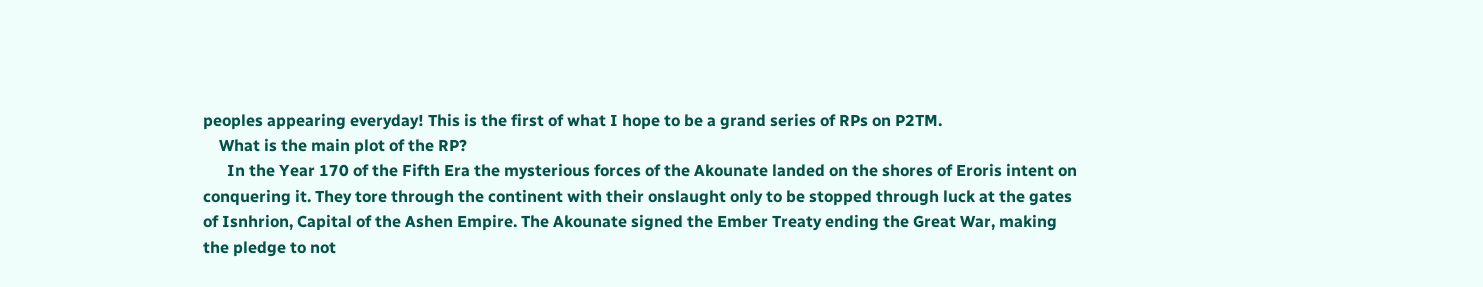peoples appearing everyday! This is the first of what I hope to be a grand series of RPs on P2TM.
    What is the main plot of the RP?
      In the Year 170 of the Fifth Era the mysterious forces of the Akounate landed on the shores of Eroris intent on conquering it. They tore through the continent with their onslaught only to be stopped through luck at the gates of Isnhrion, Capital of the Ashen Empire. The Akounate signed the Ember Treaty ending the Great War, making the pledge to not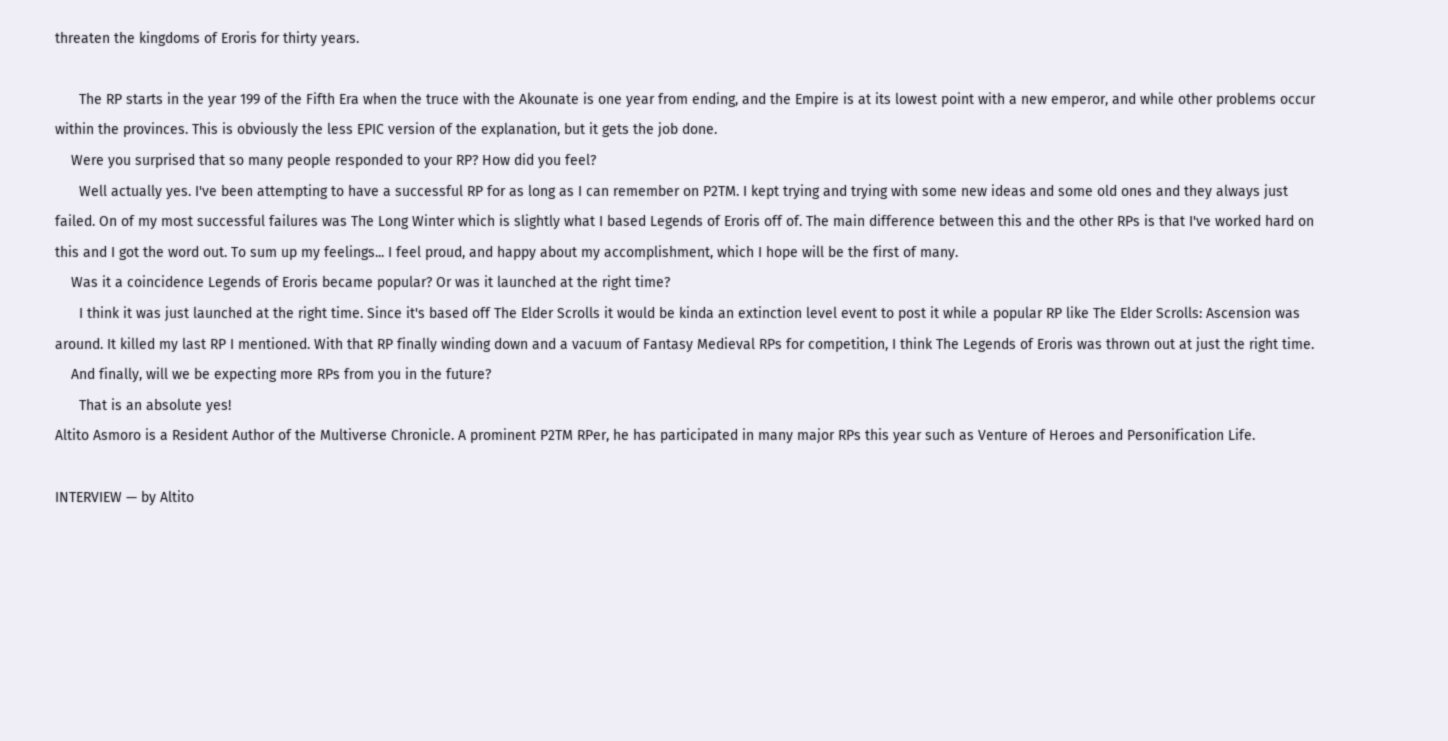threaten the kingdoms of Eroris for thirty years.

      The RP starts in the year 199 of the Fifth Era when the truce with the Akounate is one year from ending, and the Empire is at its lowest point with a new emperor, and while other problems occur within the provinces. This is obviously the less EPIC version of the explanation, but it gets the job done.
    Were you surprised that so many people responded to your RP? How did you feel?
      Well actually yes. I've been attempting to have a successful RP for as long as I can remember on P2TM. I kept trying and trying with some new ideas and some old ones and they always just failed. On of my most successful failures was The Long Winter which is slightly what I based Legends of Eroris off of. The main difference between this and the other RPs is that I've worked hard on this and I got the word out. To sum up my feelings... I feel proud, and happy about my accomplishment, which I hope will be the first of many.
    Was it a coincidence Legends of Eroris became popular? Or was it launched at the right time?
      I think it was just launched at the right time. Since it's based off The Elder Scrolls it would be kinda an extinction level event to post it while a popular RP like The Elder Scrolls: Ascension was around. It killed my last RP I mentioned. With that RP finally winding down and a vacuum of Fantasy Medieval RPs for competition, I think The Legends of Eroris was thrown out at just the right time.
    And finally, will we be expecting more RPs from you in the future?
      That is an absolute yes!
Altito Asmoro is a Resident Author of the Multiverse Chronicle. A prominent P2TM RPer, he has participated in many major RPs this year such as Venture of Heroes and Personification Life.

INTERVIEW — by Altito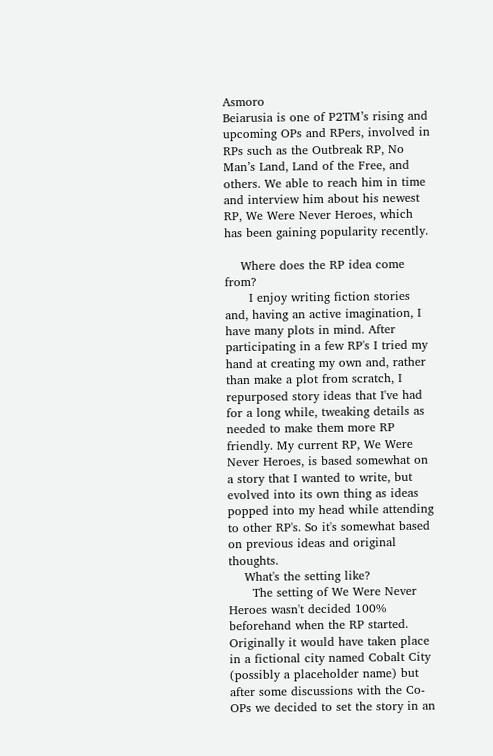Asmoro
Beiarusia is one of P2TM’s rising and upcoming OPs and RPers, involved in RPs such as the Outbreak RP, No Man’s Land, Land of the Free, and others. We able to reach him in time and interview him about his newest RP, We Were Never Heroes, which has been gaining popularity recently.

    Where does the RP idea come from?
      I enjoy writing fiction stories and, having an active imagination, I have many plots in mind. After participating in a few RP's I tried my hand at creating my own and, rather than make a plot from scratch, I repurposed story ideas that I've had for a long while, tweaking details as needed to make them more RP friendly. My current RP, We Were Never Heroes, is based somewhat on a story that I wanted to write, but evolved into its own thing as ideas popped into my head while attending to other RP's. So it's somewhat based on previous ideas and original thoughts.
    What's the setting like?
      The setting of We Were Never Heroes wasn't decided 100% beforehand when the RP started. Originally it would have taken place in a fictional city named Cobalt City (possibly a placeholder name) but after some discussions with the Co-OPs we decided to set the story in an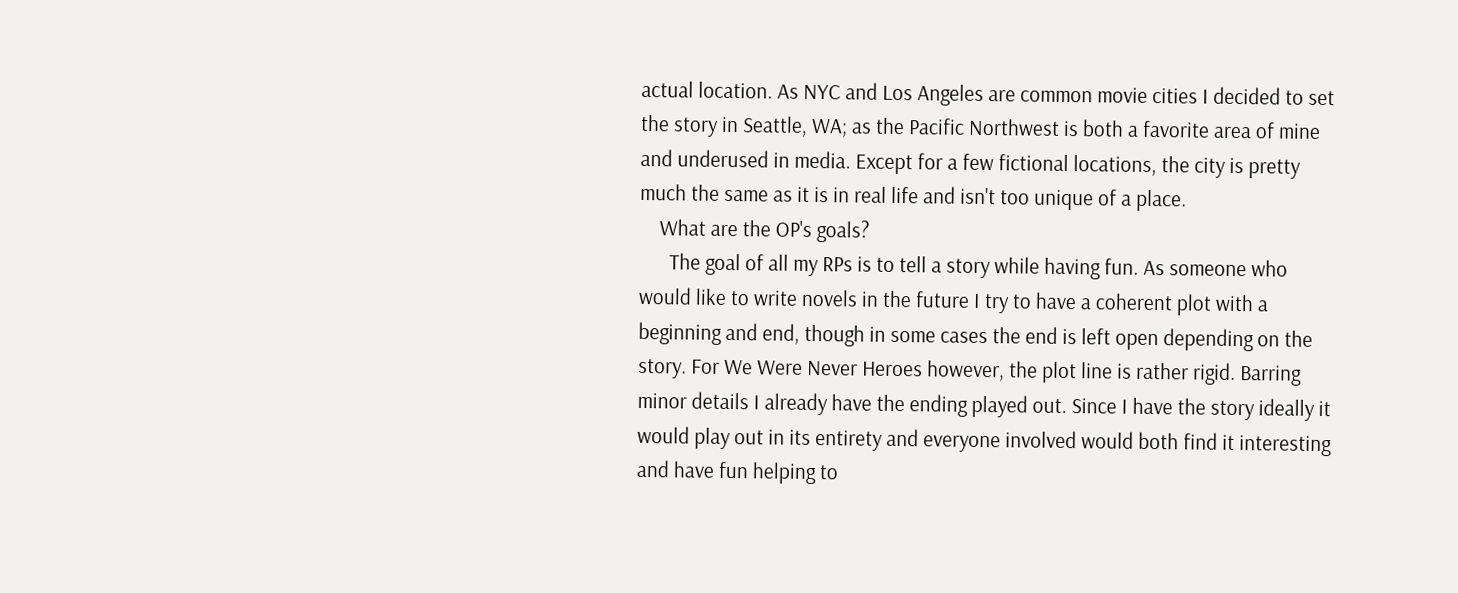actual location. As NYC and Los Angeles are common movie cities I decided to set the story in Seattle, WA; as the Pacific Northwest is both a favorite area of mine and underused in media. Except for a few fictional locations, the city is pretty much the same as it is in real life and isn't too unique of a place.
    What are the OP's goals?
      The goal of all my RPs is to tell a story while having fun. As someone who would like to write novels in the future I try to have a coherent plot with a beginning and end, though in some cases the end is left open depending on the story. For We Were Never Heroes however, the plot line is rather rigid. Barring minor details I already have the ending played out. Since I have the story ideally it would play out in its entirety and everyone involved would both find it interesting and have fun helping to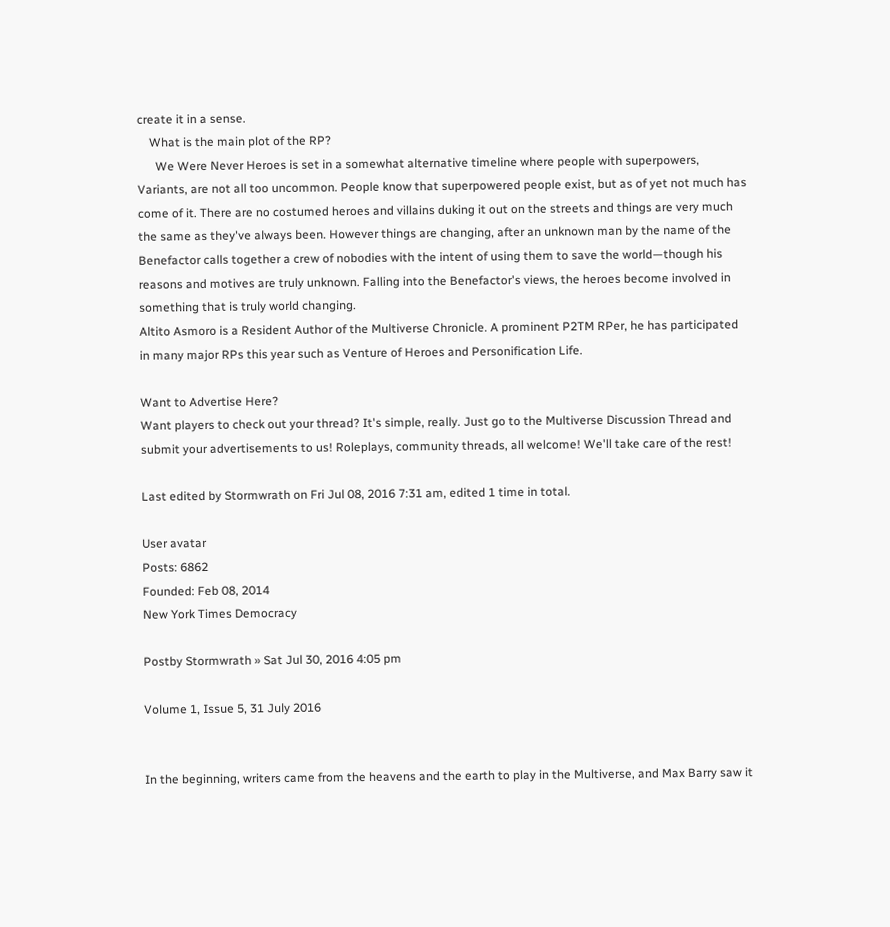create it in a sense.
    What is the main plot of the RP?
      We Were Never Heroes is set in a somewhat alternative timeline where people with superpowers, Variants, are not all too uncommon. People know that superpowered people exist, but as of yet not much has come of it. There are no costumed heroes and villains duking it out on the streets and things are very much the same as they've always been. However things are changing, after an unknown man by the name of the Benefactor calls together a crew of nobodies with the intent of using them to save the world—though his reasons and motives are truly unknown. Falling into the Benefactor's views, the heroes become involved in something that is truly world changing.
Altito Asmoro is a Resident Author of the Multiverse Chronicle. A prominent P2TM RPer, he has participated in many major RPs this year such as Venture of Heroes and Personification Life.

Want to Advertise Here?
Want players to check out your thread? It's simple, really. Just go to the Multiverse Discussion Thread and submit your advertisements to us! Roleplays, community threads, all welcome! We'll take care of the rest!

Last edited by Stormwrath on Fri Jul 08, 2016 7:31 am, edited 1 time in total.

User avatar
Posts: 6862
Founded: Feb 08, 2014
New York Times Democracy

Postby Stormwrath » Sat Jul 30, 2016 4:05 pm

Volume 1, Issue 5, 31 July 2016


In the beginning, writers came from the heavens and the earth to play in the Multiverse, and Max Barry saw it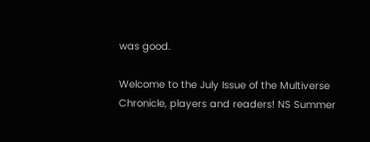was good.

Welcome to the July Issue of the Multiverse Chronicle, players and readers! NS Summer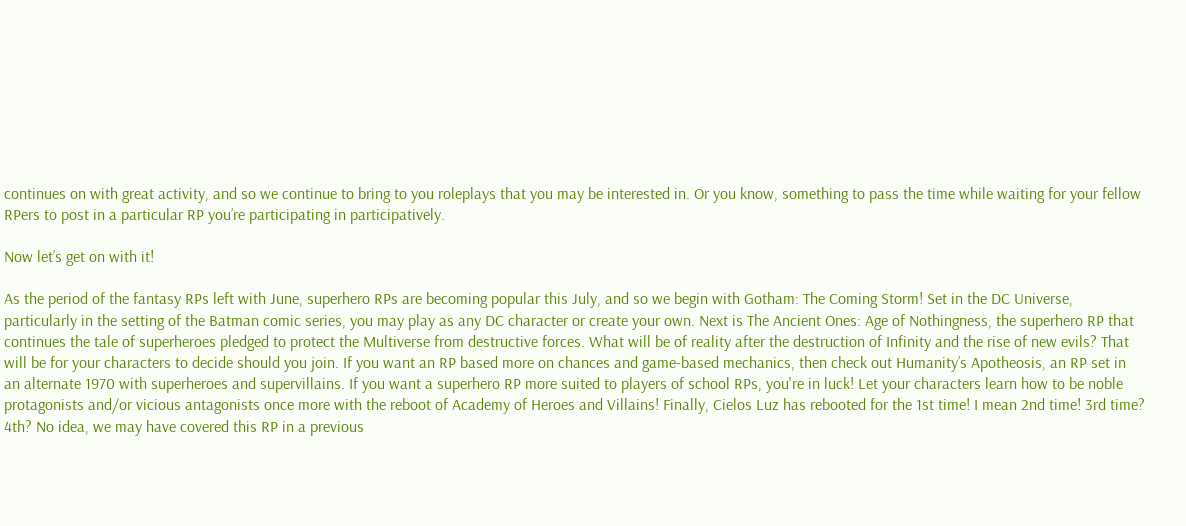continues on with great activity, and so we continue to bring to you roleplays that you may be interested in. Or you know, something to pass the time while waiting for your fellow RPers to post in a particular RP you’re participating in participatively.

Now let’s get on with it!

As the period of the fantasy RPs left with June, superhero RPs are becoming popular this July, and so we begin with Gotham: The Coming Storm! Set in the DC Universe, particularly in the setting of the Batman comic series, you may play as any DC character or create your own. Next is The Ancient Ones: Age of Nothingness, the superhero RP that continues the tale of superheroes pledged to protect the Multiverse from destructive forces. What will be of reality after the destruction of Infinity and the rise of new evils? That will be for your characters to decide should you join. If you want an RP based more on chances and game-based mechanics, then check out Humanity’s Apotheosis, an RP set in an alternate 1970 with superheroes and supervillains. If you want a superhero RP more suited to players of school RPs, you're in luck! Let your characters learn how to be noble protagonists and/or vicious antagonists once more with the reboot of Academy of Heroes and Villains! Finally, Cielos Luz has rebooted for the 1st time! I mean 2nd time! 3rd time? 4th? No idea, we may have covered this RP in a previous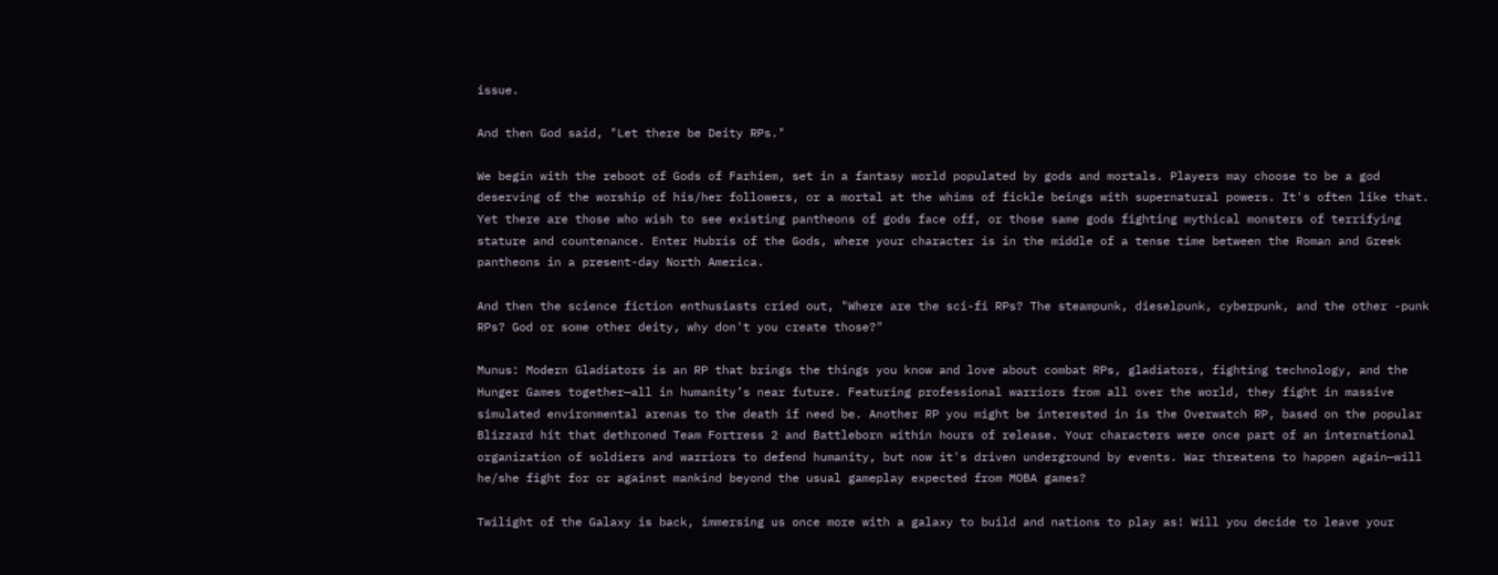issue.

And then God said, "Let there be Deity RPs."

We begin with the reboot of Gods of Farhiem, set in a fantasy world populated by gods and mortals. Players may choose to be a god deserving of the worship of his/her followers, or a mortal at the whims of fickle beings with supernatural powers. It's often like that. Yet there are those who wish to see existing pantheons of gods face off, or those same gods fighting mythical monsters of terrifying stature and countenance. Enter Hubris of the Gods, where your character is in the middle of a tense time between the Roman and Greek pantheons in a present-day North America.

And then the science fiction enthusiasts cried out, "Where are the sci-fi RPs? The steampunk, dieselpunk, cyberpunk, and the other -punk RPs? God or some other deity, why don't you create those?"

Munus: Modern Gladiators is an RP that brings the things you know and love about combat RPs, gladiators, fighting technology, and the Hunger Games together—all in humanity’s near future. Featuring professional warriors from all over the world, they fight in massive simulated environmental arenas to the death if need be. Another RP you might be interested in is the Overwatch RP, based on the popular Blizzard hit that dethroned Team Fortress 2 and Battleborn within hours of release. Your characters were once part of an international organization of soldiers and warriors to defend humanity, but now it's driven underground by events. War threatens to happen again—will he/she fight for or against mankind beyond the usual gameplay expected from MOBA games?

Twilight of the Galaxy is back, immersing us once more with a galaxy to build and nations to play as! Will you decide to leave your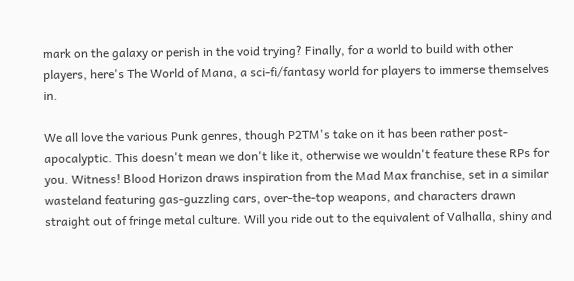mark on the galaxy or perish in the void trying? Finally, for a world to build with other players, here's The World of Mana, a sci-fi/fantasy world for players to immerse themselves in.

We all love the various Punk genres, though P2TM's take on it has been rather post-apocalyptic. This doesn't mean we don't like it, otherwise we wouldn't feature these RPs for you. Witness! Blood Horizon draws inspiration from the Mad Max franchise, set in a similar wasteland featuring gas-guzzling cars, over-the-top weapons, and characters drawn straight out of fringe metal culture. Will you ride out to the equivalent of Valhalla, shiny and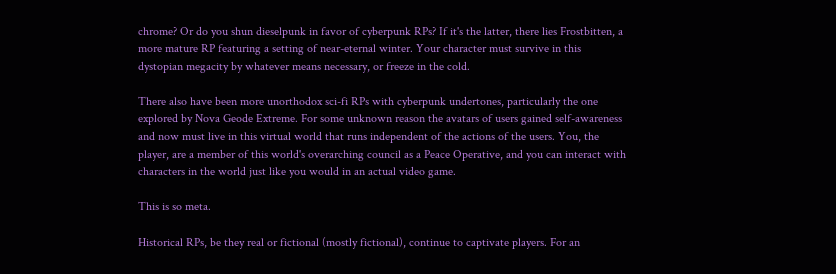chrome? Or do you shun dieselpunk in favor of cyberpunk RPs? If it's the latter, there lies Frostbitten, a more mature RP featuring a setting of near-eternal winter. Your character must survive in this dystopian megacity by whatever means necessary, or freeze in the cold.

There also have been more unorthodox sci-fi RPs with cyberpunk undertones, particularly the one explored by Nova Geode Extreme. For some unknown reason the avatars of users gained self-awareness and now must live in this virtual world that runs independent of the actions of the users. You, the player, are a member of this world's overarching council as a Peace Operative, and you can interact with characters in the world just like you would in an actual video game.

This is so meta.

Historical RPs, be they real or fictional (mostly fictional), continue to captivate players. For an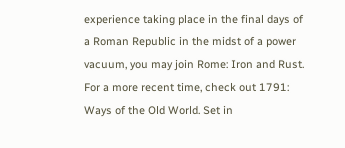experience taking place in the final days of a Roman Republic in the midst of a power vacuum, you may join Rome: Iron and Rust. For a more recent time, check out 1791: Ways of the Old World. Set in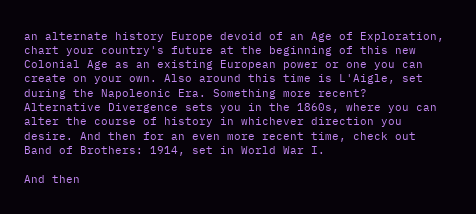an alternate history Europe devoid of an Age of Exploration, chart your country's future at the beginning of this new Colonial Age as an existing European power or one you can create on your own. Also around this time is L'Aigle, set during the Napoleonic Era. Something more recent? Alternative Divergence sets you in the 1860s, where you can alter the course of history in whichever direction you desire. And then for an even more recent time, check out Band of Brothers: 1914, set in World War I.

And then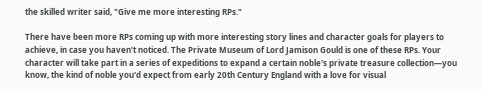the skilled writer said, "Give me more interesting RPs."

There have been more RPs coming up with more interesting story lines and character goals for players to achieve, in case you haven't noticed. The Private Museum of Lord Jamison Gould is one of these RPs. Your character will take part in a series of expeditions to expand a certain noble's private treasure collection—you know, the kind of noble you'd expect from early 20th Century England with a love for visual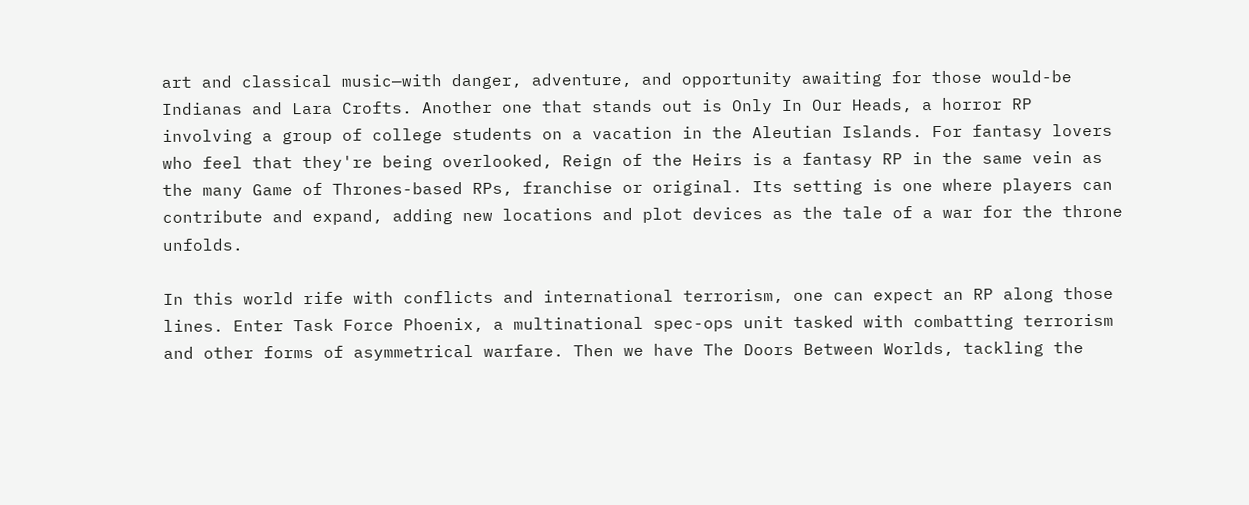art and classical music—with danger, adventure, and opportunity awaiting for those would-be Indianas and Lara Crofts. Another one that stands out is Only In Our Heads, a horror RP involving a group of college students on a vacation in the Aleutian Islands. For fantasy lovers who feel that they're being overlooked, Reign of the Heirs is a fantasy RP in the same vein as the many Game of Thrones-based RPs, franchise or original. Its setting is one where players can contribute and expand, adding new locations and plot devices as the tale of a war for the throne unfolds.

In this world rife with conflicts and international terrorism, one can expect an RP along those lines. Enter Task Force Phoenix, a multinational spec-ops unit tasked with combatting terrorism and other forms of asymmetrical warfare. Then we have The Doors Between Worlds, tackling the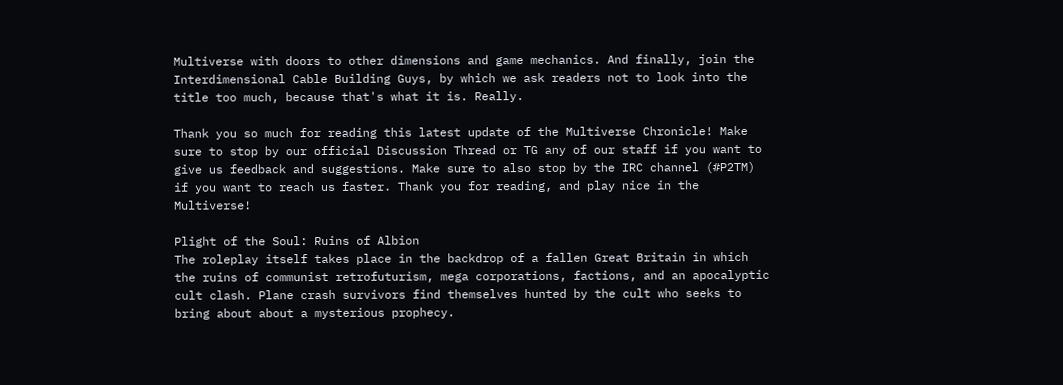Multiverse with doors to other dimensions and game mechanics. And finally, join the Interdimensional Cable Building Guys, by which we ask readers not to look into the title too much, because that's what it is. Really.

Thank you so much for reading this latest update of the Multiverse Chronicle! Make sure to stop by our official Discussion Thread or TG any of our staff if you want to give us feedback and suggestions. Make sure to also stop by the IRC channel (#P2TM) if you want to reach us faster. Thank you for reading, and play nice in the Multiverse!

Plight of the Soul: Ruins of Albion
The roleplay itself takes place in the backdrop of a fallen Great Britain in which the ruins of communist retrofuturism, mega corporations, factions, and an apocalyptic cult clash. Plane crash survivors find themselves hunted by the cult who seeks to bring about about a mysterious prophecy.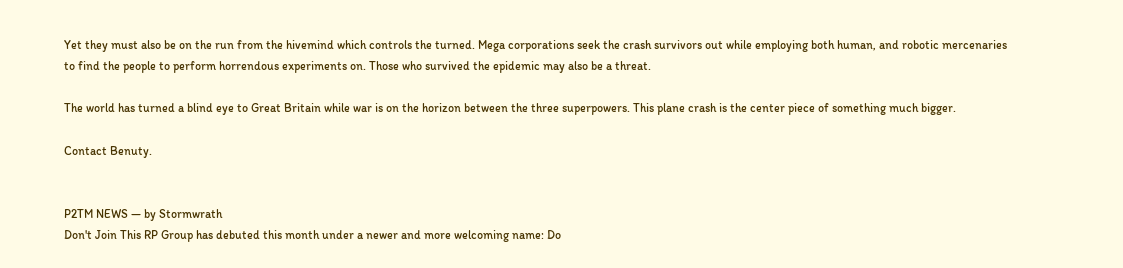Yet they must also be on the run from the hivemind which controls the turned. Mega corporations seek the crash survivors out while employing both human, and robotic mercenaries to find the people to perform horrendous experiments on. Those who survived the epidemic may also be a threat.

The world has turned a blind eye to Great Britain while war is on the horizon between the three superpowers. This plane crash is the center piece of something much bigger.

Contact Benuty.


P2TM NEWS — by Stormwrath
Don't Join This RP Group has debuted this month under a newer and more welcoming name: Do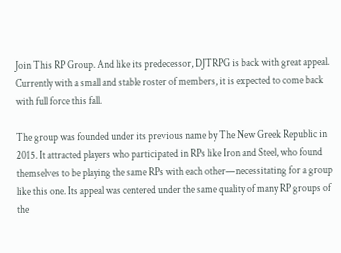Join This RP Group. And like its predecessor, DJTRPG is back with great appeal. Currently with a small and stable roster of members, it is expected to come back with full force this fall.

The group was founded under its previous name by The New Greek Republic in 2015. It attracted players who participated in RPs like Iron and Steel, who found themselves to be playing the same RPs with each other—necessitating for a group like this one. Its appeal was centered under the same quality of many RP groups of the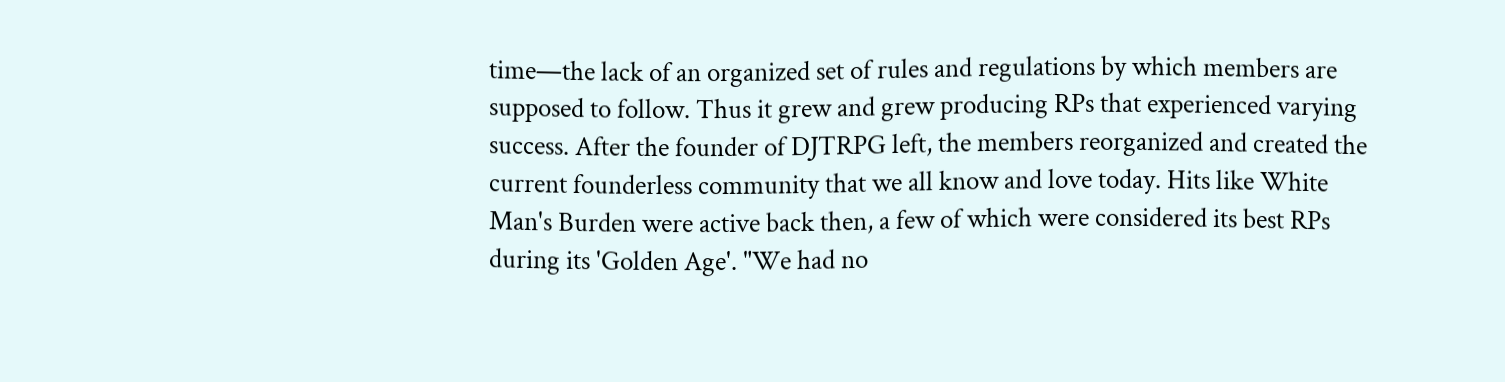time—the lack of an organized set of rules and regulations by which members are supposed to follow. Thus it grew and grew producing RPs that experienced varying success. After the founder of DJTRPG left, the members reorganized and created the current founderless community that we all know and love today. Hits like White Man's Burden were active back then, a few of which were considered its best RPs during its 'Golden Age'. "We had no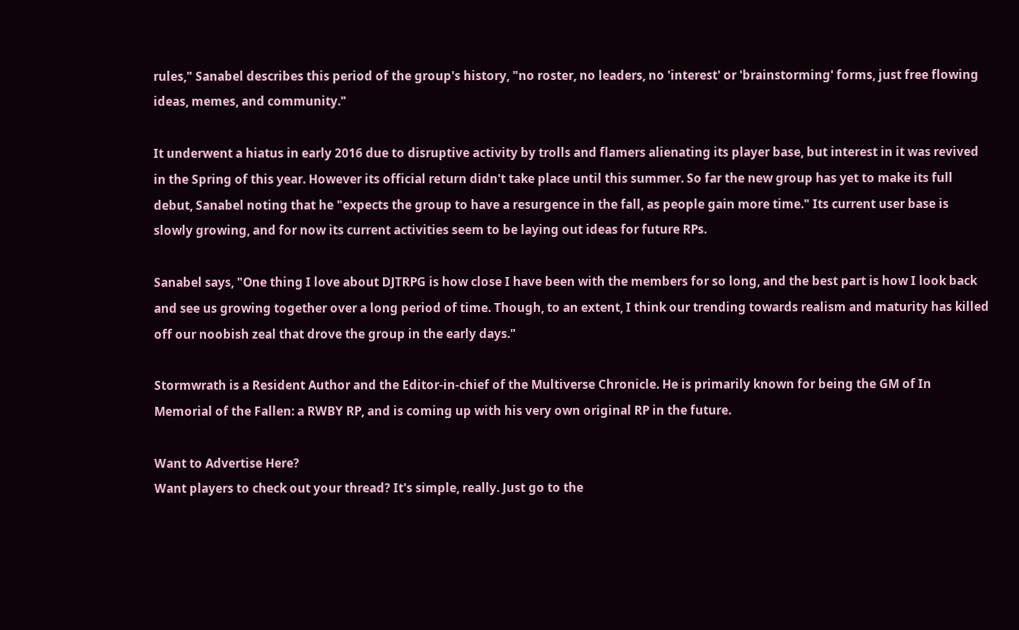rules," Sanabel describes this period of the group's history, "no roster, no leaders, no 'interest' or 'brainstorming' forms, just free flowing ideas, memes, and community."

It underwent a hiatus in early 2016 due to disruptive activity by trolls and flamers alienating its player base, but interest in it was revived in the Spring of this year. However its official return didn't take place until this summer. So far the new group has yet to make its full debut, Sanabel noting that he "expects the group to have a resurgence in the fall, as people gain more time." Its current user base is slowly growing, and for now its current activities seem to be laying out ideas for future RPs.

Sanabel says, "One thing I love about DJTRPG is how close I have been with the members for so long, and the best part is how I look back and see us growing together over a long period of time. Though, to an extent, I think our trending towards realism and maturity has killed off our noobish zeal that drove the group in the early days."

Stormwrath is a Resident Author and the Editor-in-chief of the Multiverse Chronicle. He is primarily known for being the GM of In Memorial of the Fallen: a RWBY RP, and is coming up with his very own original RP in the future.

Want to Advertise Here?
Want players to check out your thread? It's simple, really. Just go to the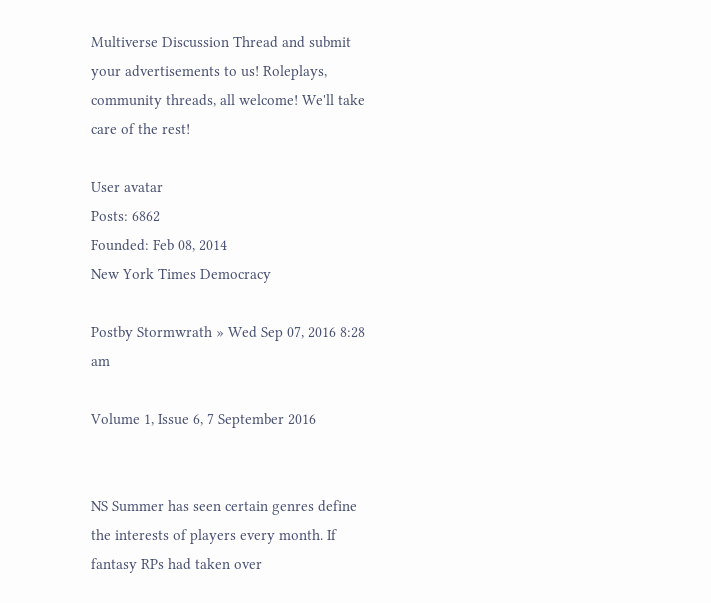Multiverse Discussion Thread and submit your advertisements to us! Roleplays, community threads, all welcome! We'll take care of the rest!

User avatar
Posts: 6862
Founded: Feb 08, 2014
New York Times Democracy

Postby Stormwrath » Wed Sep 07, 2016 8:28 am

Volume 1, Issue 6, 7 September 2016


NS Summer has seen certain genres define the interests of players every month. If fantasy RPs had taken over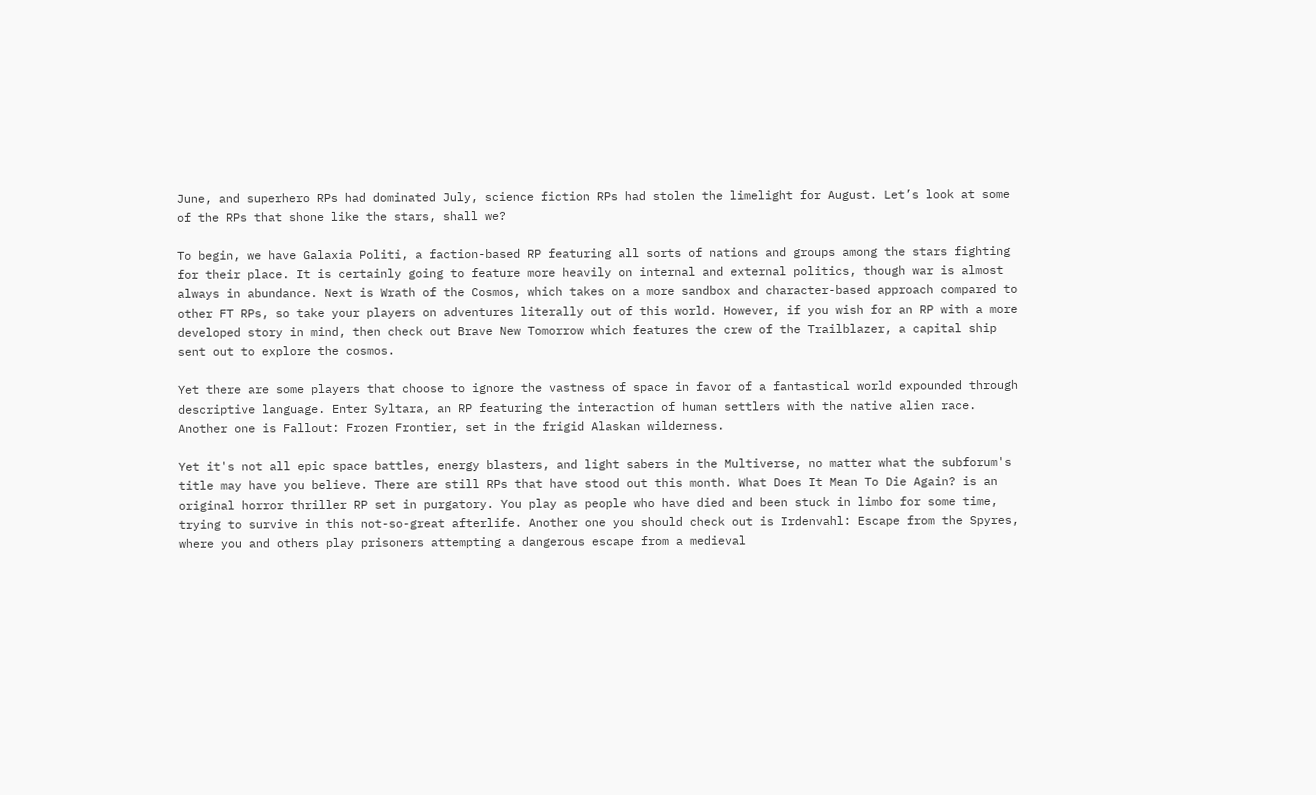June, and superhero RPs had dominated July, science fiction RPs had stolen the limelight for August. Let’s look at some of the RPs that shone like the stars, shall we?

To begin, we have Galaxia Politi, a faction-based RP featuring all sorts of nations and groups among the stars fighting for their place. It is certainly going to feature more heavily on internal and external politics, though war is almost always in abundance. Next is Wrath of the Cosmos, which takes on a more sandbox and character-based approach compared to other FT RPs, so take your players on adventures literally out of this world. However, if you wish for an RP with a more developed story in mind, then check out Brave New Tomorrow which features the crew of the Trailblazer, a capital ship sent out to explore the cosmos.

Yet there are some players that choose to ignore the vastness of space in favor of a fantastical world expounded through descriptive language. Enter Syltara, an RP featuring the interaction of human settlers with the native alien race. Another one is Fallout: Frozen Frontier, set in the frigid Alaskan wilderness.

Yet it's not all epic space battles, energy blasters, and light sabers in the Multiverse, no matter what the subforum's title may have you believe. There are still RPs that have stood out this month. What Does It Mean To Die Again? is an original horror thriller RP set in purgatory. You play as people who have died and been stuck in limbo for some time, trying to survive in this not-so-great afterlife. Another one you should check out is Irdenvahl: Escape from the Spyres, where you and others play prisoners attempting a dangerous escape from a medieval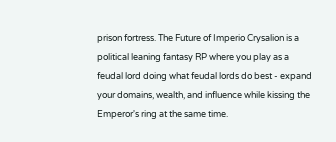prison fortress. The Future of Imperio Crysalion is a political leaning fantasy RP where you play as a feudal lord doing what feudal lords do best - expand your domains, wealth, and influence while kissing the Emperor's ring at the same time.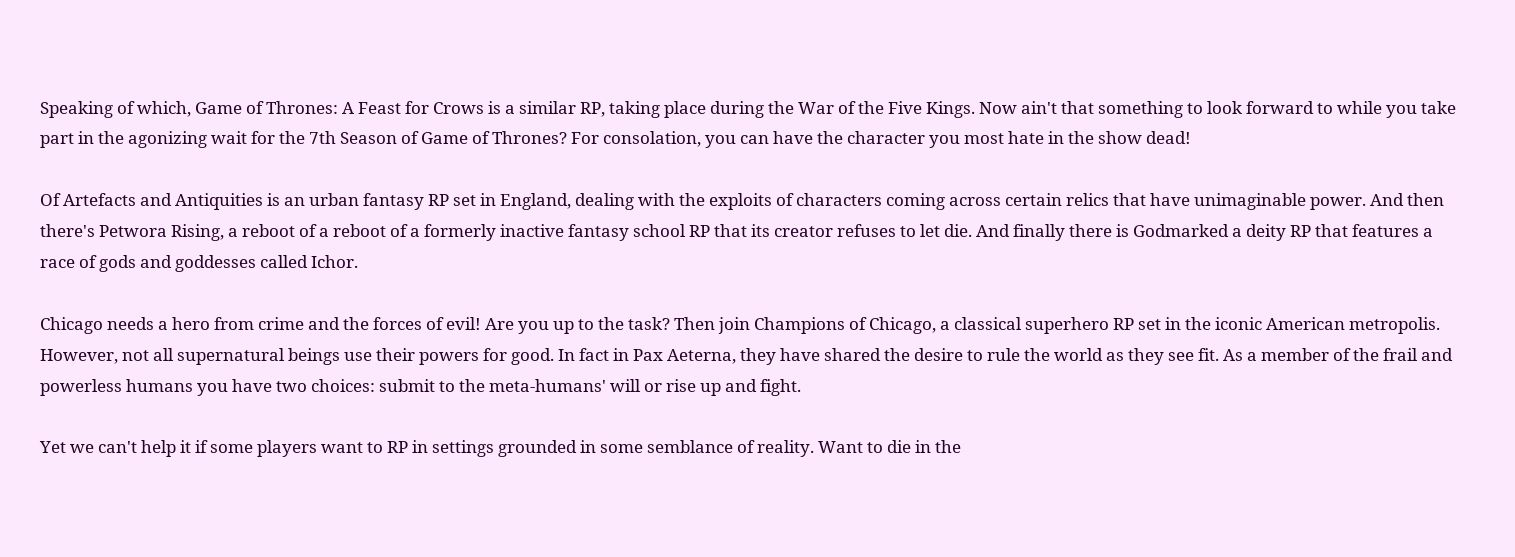Speaking of which, Game of Thrones: A Feast for Crows is a similar RP, taking place during the War of the Five Kings. Now ain't that something to look forward to while you take part in the agonizing wait for the 7th Season of Game of Thrones? For consolation, you can have the character you most hate in the show dead!

Of Artefacts and Antiquities is an urban fantasy RP set in England, dealing with the exploits of characters coming across certain relics that have unimaginable power. And then there's Petwora Rising, a reboot of a reboot of a formerly inactive fantasy school RP that its creator refuses to let die. And finally there is Godmarked a deity RP that features a race of gods and goddesses called Ichor.

Chicago needs a hero from crime and the forces of evil! Are you up to the task? Then join Champions of Chicago, a classical superhero RP set in the iconic American metropolis. However, not all supernatural beings use their powers for good. In fact in Pax Aeterna, they have shared the desire to rule the world as they see fit. As a member of the frail and powerless humans you have two choices: submit to the meta-humans' will or rise up and fight.

Yet we can't help it if some players want to RP in settings grounded in some semblance of reality. Want to die in the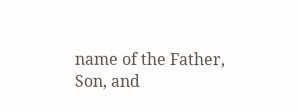name of the Father, Son, and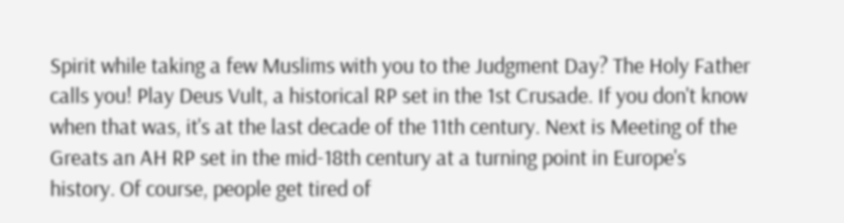Spirit while taking a few Muslims with you to the Judgment Day? The Holy Father calls you! Play Deus Vult, a historical RP set in the 1st Crusade. If you don't know when that was, it's at the last decade of the 11th century. Next is Meeting of the Greats an AH RP set in the mid-18th century at a turning point in Europe's history. Of course, people get tired of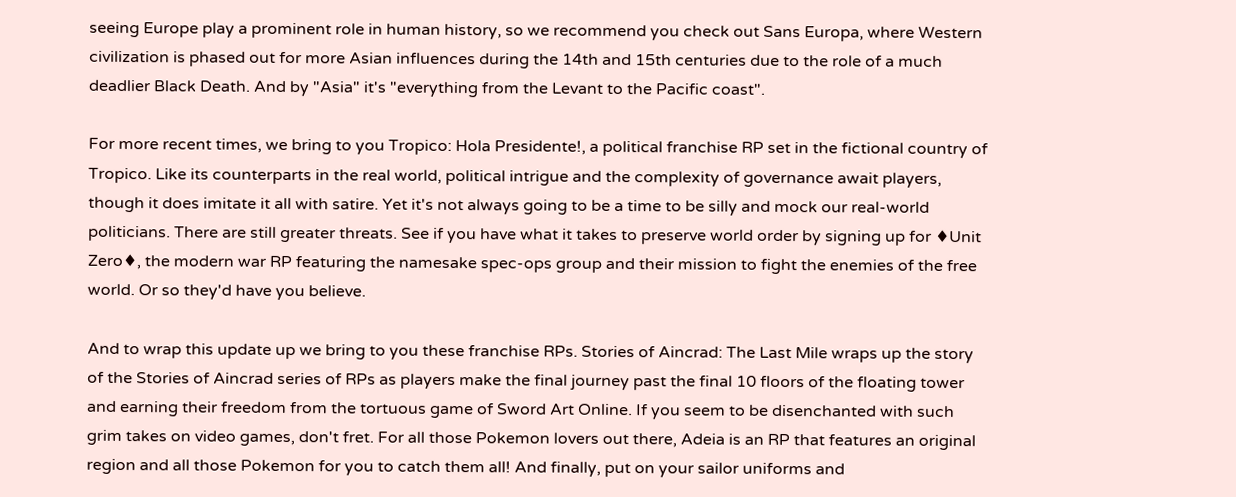seeing Europe play a prominent role in human history, so we recommend you check out Sans Europa, where Western civilization is phased out for more Asian influences during the 14th and 15th centuries due to the role of a much deadlier Black Death. And by "Asia" it's "everything from the Levant to the Pacific coast".

For more recent times, we bring to you Tropico: Hola Presidente!, a political franchise RP set in the fictional country of Tropico. Like its counterparts in the real world, political intrigue and the complexity of governance await players, though it does imitate it all with satire. Yet it's not always going to be a time to be silly and mock our real-world politicians. There are still greater threats. See if you have what it takes to preserve world order by signing up for ♦Unit Zero♦, the modern war RP featuring the namesake spec-ops group and their mission to fight the enemies of the free world. Or so they'd have you believe.

And to wrap this update up we bring to you these franchise RPs. Stories of Aincrad: The Last Mile wraps up the story of the Stories of Aincrad series of RPs as players make the final journey past the final 10 floors of the floating tower and earning their freedom from the tortuous game of Sword Art Online. If you seem to be disenchanted with such grim takes on video games, don't fret. For all those Pokemon lovers out there, Adeia is an RP that features an original region and all those Pokemon for you to catch them all! And finally, put on your sailor uniforms and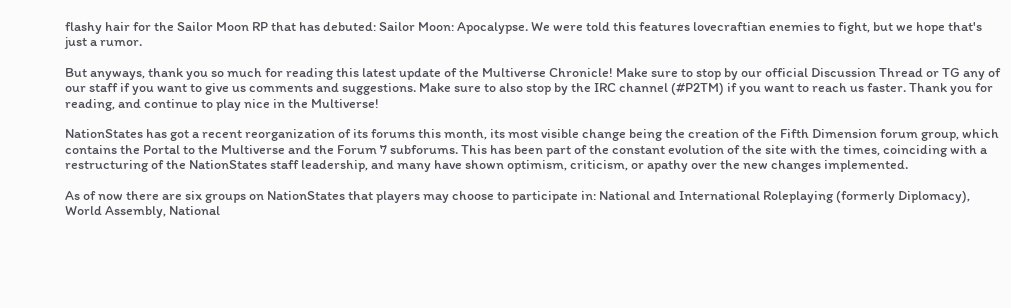flashy hair for the Sailor Moon RP that has debuted: Sailor Moon: Apocalypse. We were told this features lovecraftian enemies to fight, but we hope that's just a rumor.

But anyways, thank you so much for reading this latest update of the Multiverse Chronicle! Make sure to stop by our official Discussion Thread or TG any of our staff if you want to give us comments and suggestions. Make sure to also stop by the IRC channel (#P2TM) if you want to reach us faster. Thank you for reading, and continue to play nice in the Multiverse!

NationStates has got a recent reorganization of its forums this month, its most visible change being the creation of the Fifth Dimension forum group, which contains the Portal to the Multiverse and the Forum 7 subforums. This has been part of the constant evolution of the site with the times, coinciding with a restructuring of the NationStates staff leadership, and many have shown optimism, criticism, or apathy over the new changes implemented.

As of now there are six groups on NationStates that players may choose to participate in: National and International Roleplaying (formerly Diplomacy), World Assembly, National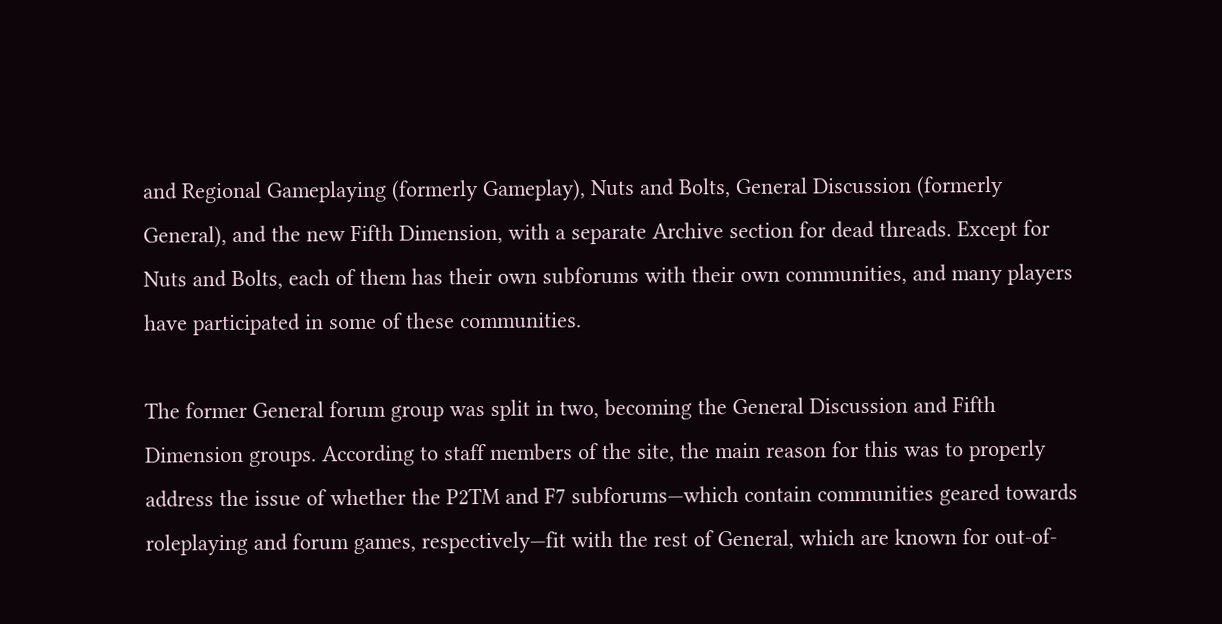and Regional Gameplaying (formerly Gameplay), Nuts and Bolts, General Discussion (formerly General), and the new Fifth Dimension, with a separate Archive section for dead threads. Except for Nuts and Bolts, each of them has their own subforums with their own communities, and many players have participated in some of these communities.

The former General forum group was split in two, becoming the General Discussion and Fifth Dimension groups. According to staff members of the site, the main reason for this was to properly address the issue of whether the P2TM and F7 subforums—which contain communities geared towards roleplaying and forum games, respectively—fit with the rest of General, which are known for out-of-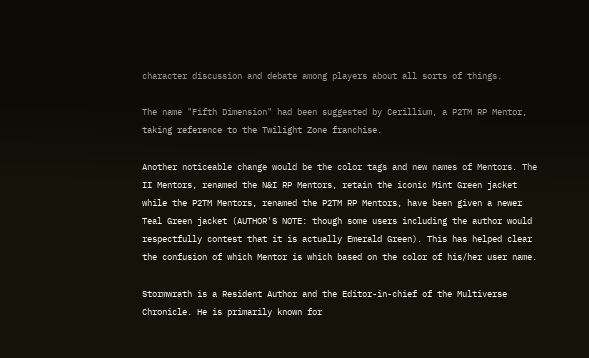character discussion and debate among players about all sorts of things.

The name "Fifth Dimension" had been suggested by Cerillium, a P2TM RP Mentor, taking reference to the Twilight Zone franchise.

Another noticeable change would be the color tags and new names of Mentors. The II Mentors, renamed the N&I RP Mentors, retain the iconic Mint Green jacket while the P2TM Mentors, renamed the P2TM RP Mentors, have been given a newer Teal Green jacket (AUTHOR'S NOTE: though some users including the author would respectfully contest that it is actually Emerald Green). This has helped clear the confusion of which Mentor is which based on the color of his/her user name.

Stormwrath is a Resident Author and the Editor-in-chief of the Multiverse Chronicle. He is primarily known for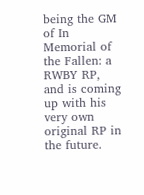being the GM of In Memorial of the Fallen: a RWBY RP, and is coming up with his very own original RP in the future.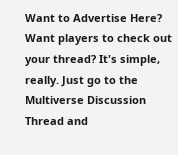Want to Advertise Here?
Want players to check out your thread? It's simple, really. Just go to the Multiverse Discussion Thread and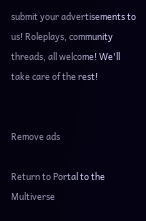submit your advertisements to us! Roleplays, community threads, all welcome! We'll take care of the rest!


Remove ads

Return to Portal to the Multiverse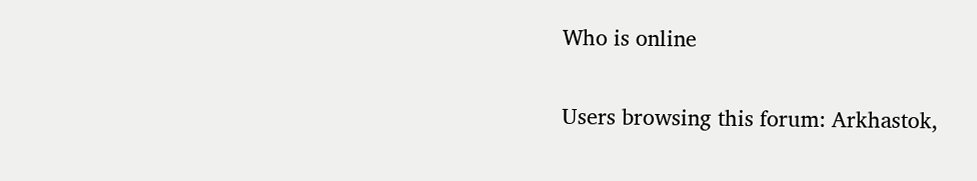Who is online

Users browsing this forum: Arkhastok,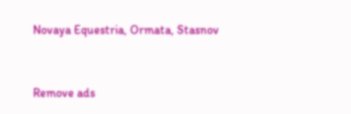Novaya Equestria, Ormata, Stasnov


Remove ads